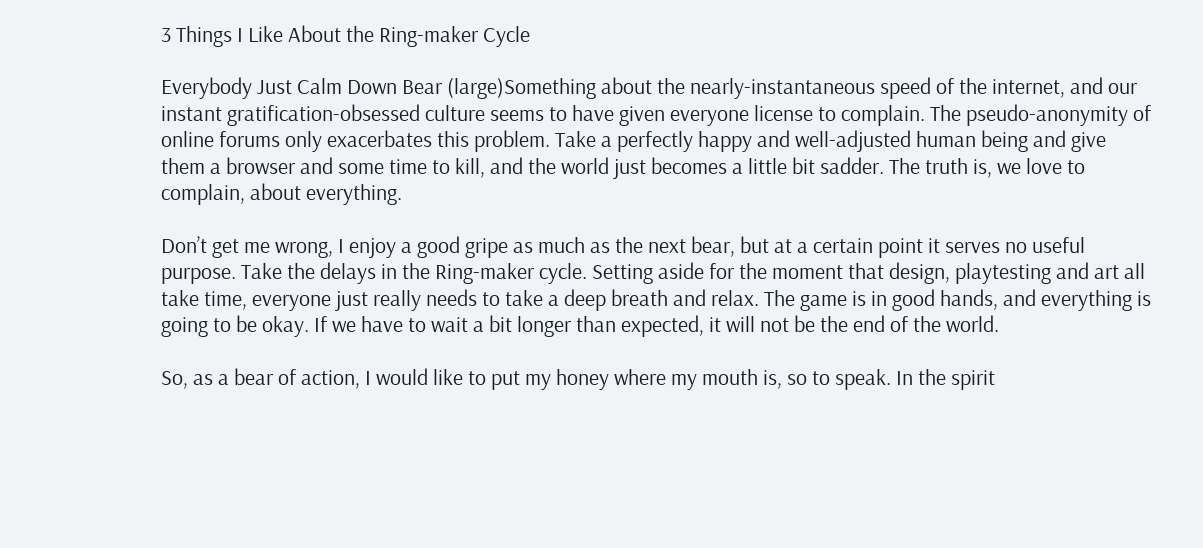3 Things I Like About the Ring-maker Cycle

Everybody Just Calm Down Bear (large)Something about the nearly-instantaneous speed of the internet, and our instant gratification-obsessed culture seems to have given everyone license to complain. The pseudo-anonymity of online forums only exacerbates this problem. Take a perfectly happy and well-adjusted human being and give them a browser and some time to kill, and the world just becomes a little bit sadder. The truth is, we love to complain, about everything.

Don’t get me wrong, I enjoy a good gripe as much as the next bear, but at a certain point it serves no useful purpose. Take the delays in the Ring-maker cycle. Setting aside for the moment that design, playtesting and art all take time, everyone just really needs to take a deep breath and relax. The game is in good hands, and everything is going to be okay. If we have to wait a bit longer than expected, it will not be the end of the world.

So, as a bear of action, I would like to put my honey where my mouth is, so to speak. In the spirit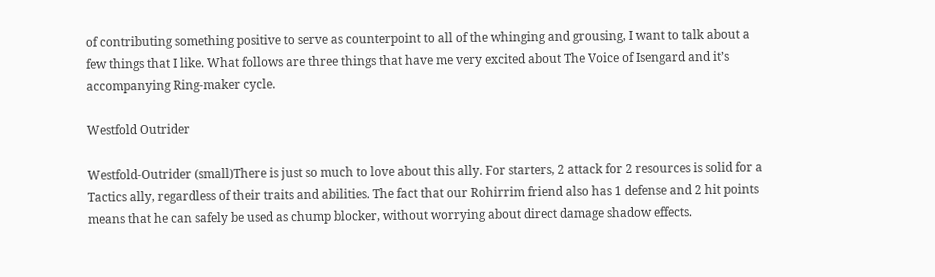of contributing something positive to serve as counterpoint to all of the whinging and grousing, I want to talk about a few things that I like. What follows are three things that have me very excited about The Voice of Isengard and it’s accompanying Ring-maker cycle.

Westfold Outrider

Westfold-Outrider (small)There is just so much to love about this ally. For starters, 2 attack for 2 resources is solid for a Tactics ally, regardless of their traits and abilities. The fact that our Rohirrim friend also has 1 defense and 2 hit points means that he can safely be used as chump blocker, without worrying about direct damage shadow effects.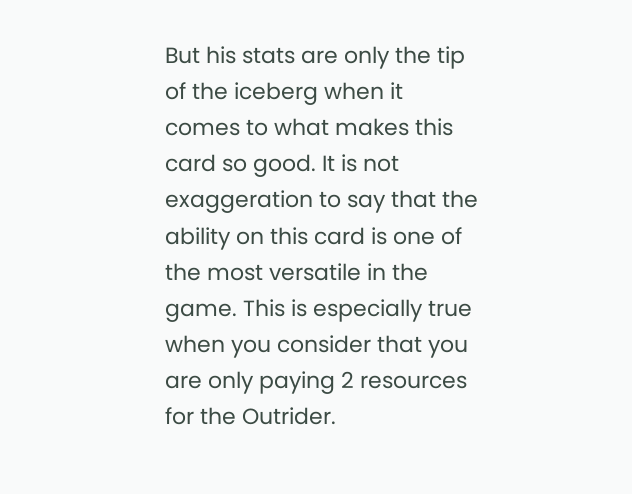But his stats are only the tip of the iceberg when it comes to what makes this card so good. It is not exaggeration to say that the ability on this card is one of the most versatile in the game. This is especially true when you consider that you are only paying 2 resources for the Outrider.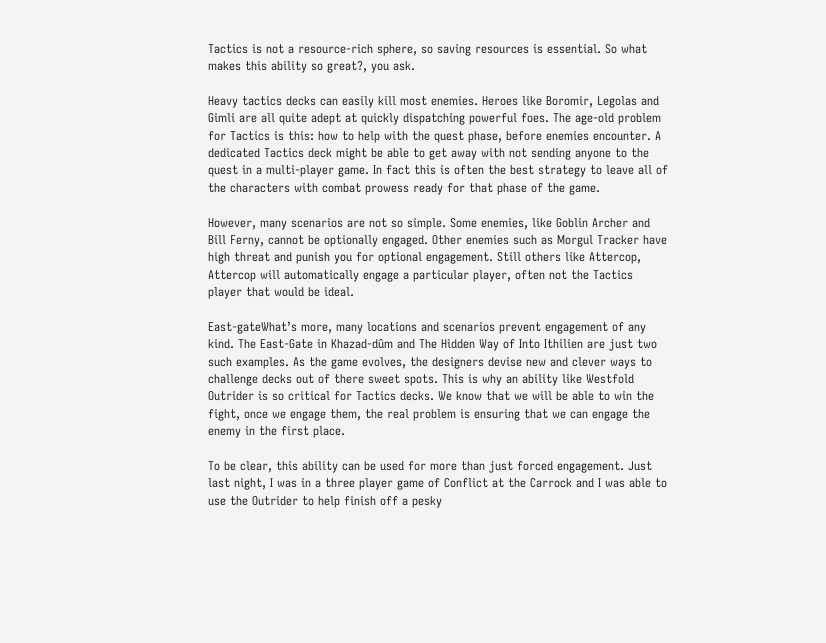Tactics is not a resource-rich sphere, so saving resources is essential. So what makes this ability so great?, you ask.

Heavy tactics decks can easily kill most enemies. Heroes like Boromir, Legolas and Gimli are all quite adept at quickly dispatching powerful foes. The age-old problem for Tactics is this: how to help with the quest phase, before enemies encounter. A dedicated Tactics deck might be able to get away with not sending anyone to the quest in a multi-player game. In fact this is often the best strategy to leave all of the characters with combat prowess ready for that phase of the game.

However, many scenarios are not so simple. Some enemies, like Goblin Archer and Bill Ferny, cannot be optionally engaged. Other enemies such as Morgul Tracker have high threat and punish you for optional engagement. Still others like Attercop, Attercop will automatically engage a particular player, often not the Tactics player that would be ideal.

East-gateWhat’s more, many locations and scenarios prevent engagement of any kind. The East-Gate in Khazad-dûm and The Hidden Way of Into Ithilien are just two such examples. As the game evolves, the designers devise new and clever ways to challenge decks out of there sweet spots. This is why an ability like Westfold Outrider is so critical for Tactics decks. We know that we will be able to win the fight, once we engage them, the real problem is ensuring that we can engage the enemy in the first place.

To be clear, this ability can be used for more than just forced engagement. Just last night, I was in a three player game of Conflict at the Carrock and I was able to use the Outrider to help finish off a pesky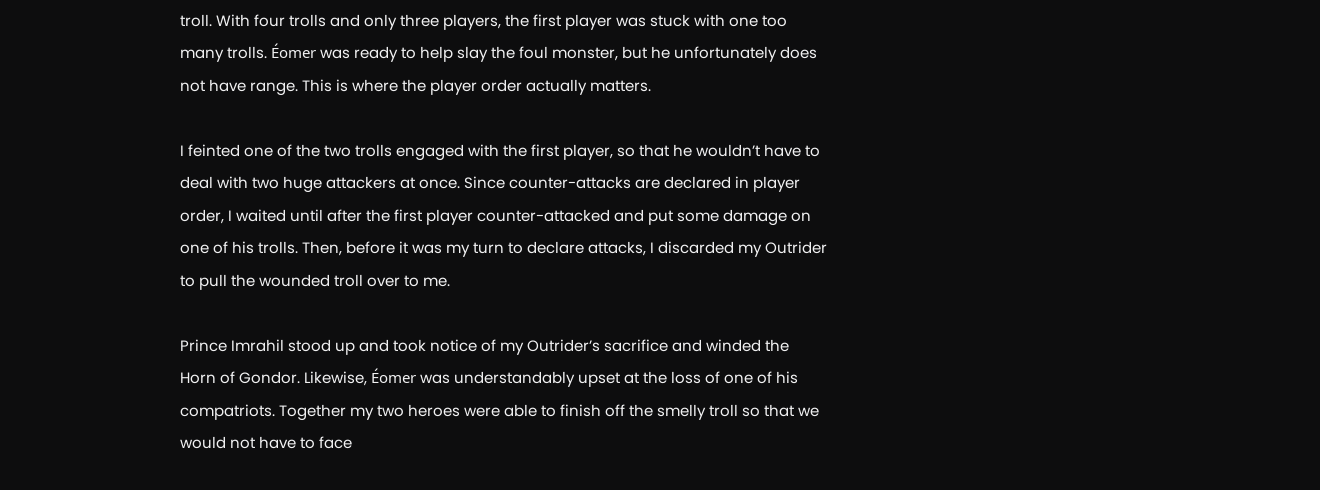troll. With four trolls and only three players, the first player was stuck with one too many trolls. Éomer was ready to help slay the foul monster, but he unfortunately does not have range. This is where the player order actually matters.

I feinted one of the two trolls engaged with the first player, so that he wouldn’t have to deal with two huge attackers at once. Since counter-attacks are declared in player order, I waited until after the first player counter-attacked and put some damage on one of his trolls. Then, before it was my turn to declare attacks, I discarded my Outrider to pull the wounded troll over to me.

Prince Imrahil stood up and took notice of my Outrider’s sacrifice and winded the Horn of Gondor. Likewise, Éomer was understandably upset at the loss of one of his compatriots. Together my two heroes were able to finish off the smelly troll so that we would not have to face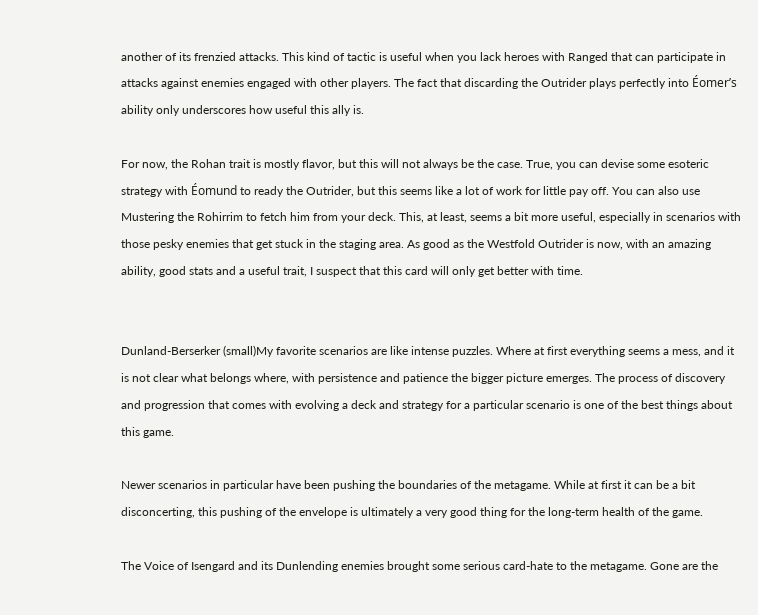another of its frenzied attacks. This kind of tactic is useful when you lack heroes with Ranged that can participate in attacks against enemies engaged with other players. The fact that discarding the Outrider plays perfectly into Éomer’s ability only underscores how useful this ally is.

For now, the Rohan trait is mostly flavor, but this will not always be the case. True, you can devise some esoteric strategy with Éomund to ready the Outrider, but this seems like a lot of work for little pay off. You can also use Mustering the Rohirrim to fetch him from your deck. This, at least, seems a bit more useful, especially in scenarios with those pesky enemies that get stuck in the staging area. As good as the Westfold Outrider is now, with an amazing ability, good stats and a useful trait, I suspect that this card will only get better with time.


Dunland-Berserker (small)My favorite scenarios are like intense puzzles. Where at first everything seems a mess, and it is not clear what belongs where, with persistence and patience the bigger picture emerges. The process of discovery and progression that comes with evolving a deck and strategy for a particular scenario is one of the best things about this game.

Newer scenarios in particular have been pushing the boundaries of the metagame. While at first it can be a bit disconcerting, this pushing of the envelope is ultimately a very good thing for the long-term health of the game.

The Voice of Isengard and its Dunlending enemies brought some serious card-hate to the metagame. Gone are the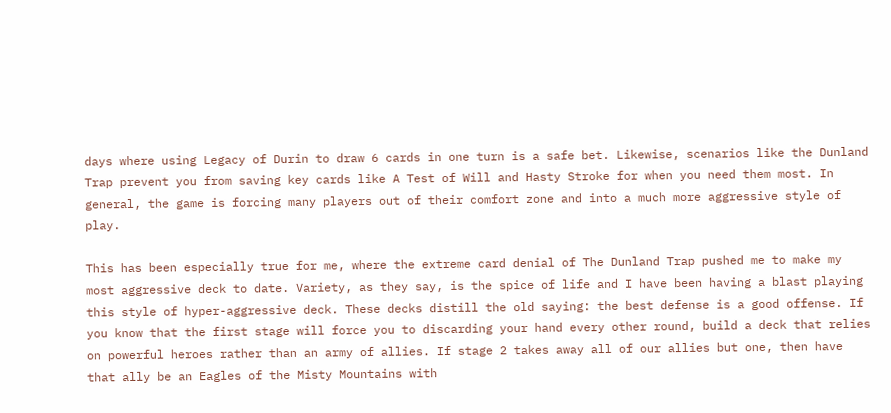days where using Legacy of Durin to draw 6 cards in one turn is a safe bet. Likewise, scenarios like the Dunland Trap prevent you from saving key cards like A Test of Will and Hasty Stroke for when you need them most. In general, the game is forcing many players out of their comfort zone and into a much more aggressive style of play.

This has been especially true for me, where the extreme card denial of The Dunland Trap pushed me to make my most aggressive deck to date. Variety, as they say, is the spice of life and I have been having a blast playing this style of hyper-aggressive deck. These decks distill the old saying: the best defense is a good offense. If you know that the first stage will force you to discarding your hand every other round, build a deck that relies on powerful heroes rather than an army of allies. If stage 2 takes away all of our allies but one, then have that ally be an Eagles of the Misty Mountains with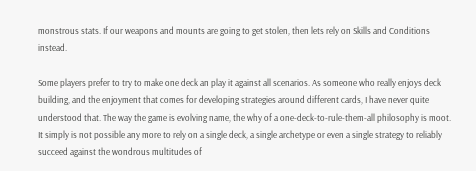monstrous stats. If our weapons and mounts are going to get stolen, then lets rely on Skills and Conditions instead.

Some players prefer to try to make one deck an play it against all scenarios. As someone who really enjoys deck building, and the enjoyment that comes for developing strategies around different cards, I have never quite understood that. The way the game is evolving name, the why of a one-deck-to-rule-them-all philosophy is moot. It simply is not possible any more to rely on a single deck, a single archetype or even a single strategy to reliably succeed against the wondrous multitudes of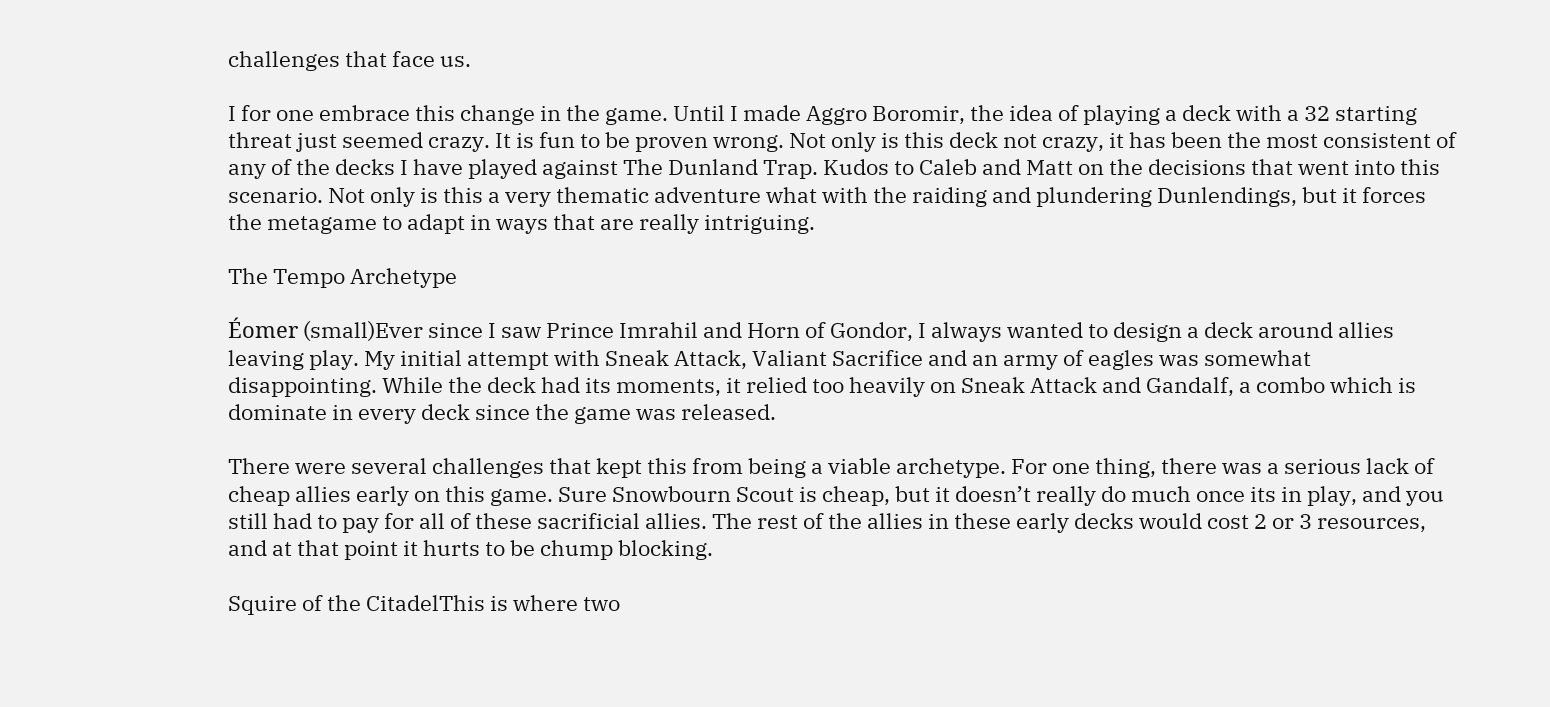challenges that face us.

I for one embrace this change in the game. Until I made Aggro Boromir, the idea of playing a deck with a 32 starting threat just seemed crazy. It is fun to be proven wrong. Not only is this deck not crazy, it has been the most consistent of any of the decks I have played against The Dunland Trap. Kudos to Caleb and Matt on the decisions that went into this scenario. Not only is this a very thematic adventure what with the raiding and plundering Dunlendings, but it forces the metagame to adapt in ways that are really intriguing.

The Tempo Archetype

Éomer (small)Ever since I saw Prince Imrahil and Horn of Gondor, I always wanted to design a deck around allies leaving play. My initial attempt with Sneak Attack, Valiant Sacrifice and an army of eagles was somewhat disappointing. While the deck had its moments, it relied too heavily on Sneak Attack and Gandalf, a combo which is dominate in every deck since the game was released.

There were several challenges that kept this from being a viable archetype. For one thing, there was a serious lack of cheap allies early on this game. Sure Snowbourn Scout is cheap, but it doesn’t really do much once its in play, and you still had to pay for all of these sacrificial allies. The rest of the allies in these early decks would cost 2 or 3 resources, and at that point it hurts to be chump blocking.

Squire of the CitadelThis is where two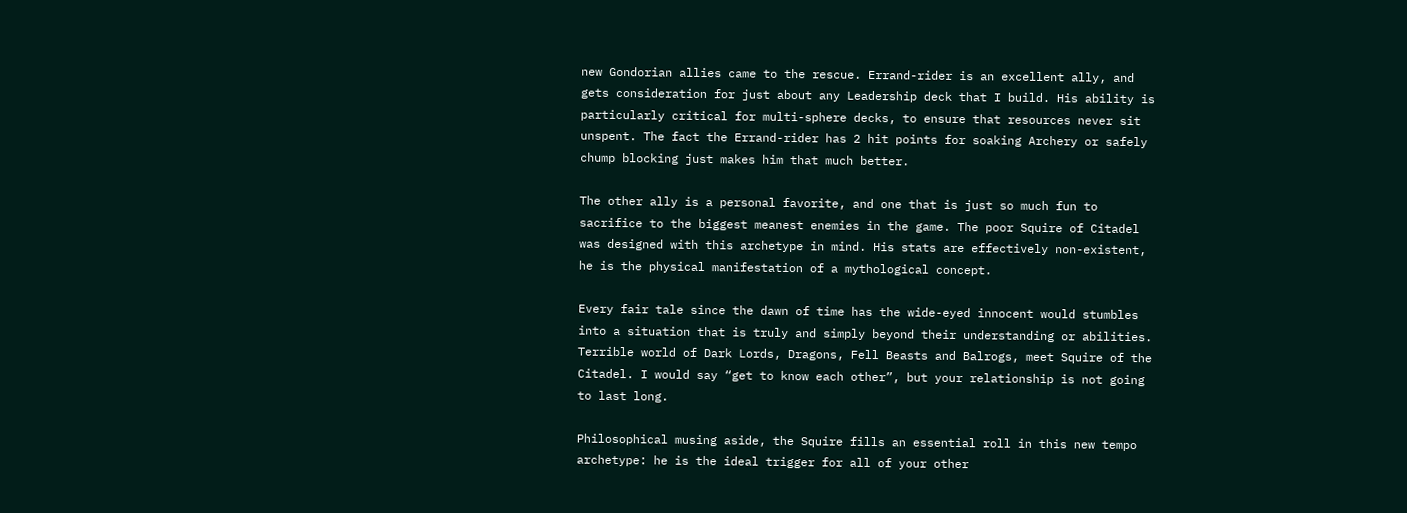new Gondorian allies came to the rescue. Errand-rider is an excellent ally, and gets consideration for just about any Leadership deck that I build. His ability is particularly critical for multi-sphere decks, to ensure that resources never sit unspent. The fact the Errand-rider has 2 hit points for soaking Archery or safely chump blocking just makes him that much better.

The other ally is a personal favorite, and one that is just so much fun to sacrifice to the biggest meanest enemies in the game. The poor Squire of Citadel was designed with this archetype in mind. His stats are effectively non-existent, he is the physical manifestation of a mythological concept.

Every fair tale since the dawn of time has the wide-eyed innocent would stumbles into a situation that is truly and simply beyond their understanding or abilities. Terrible world of Dark Lords, Dragons, Fell Beasts and Balrogs, meet Squire of the Citadel. I would say “get to know each other”, but your relationship is not going to last long.

Philosophical musing aside, the Squire fills an essential roll in this new tempo archetype: he is the ideal trigger for all of your other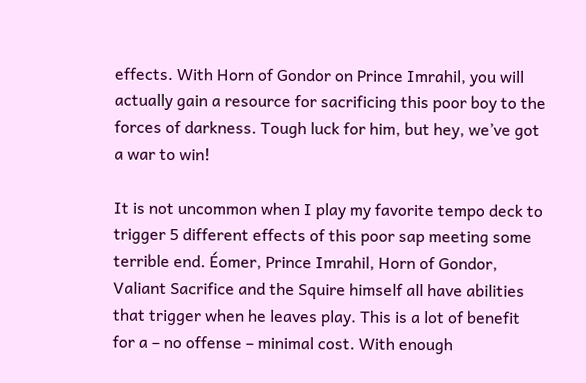effects. With Horn of Gondor on Prince Imrahil, you will actually gain a resource for sacrificing this poor boy to the forces of darkness. Tough luck for him, but hey, we’ve got a war to win!

It is not uncommon when I play my favorite tempo deck to trigger 5 different effects of this poor sap meeting some terrible end. Éomer, Prince Imrahil, Horn of Gondor, Valiant Sacrifice and the Squire himself all have abilities that trigger when he leaves play. This is a lot of benefit for a – no offense – minimal cost. With enough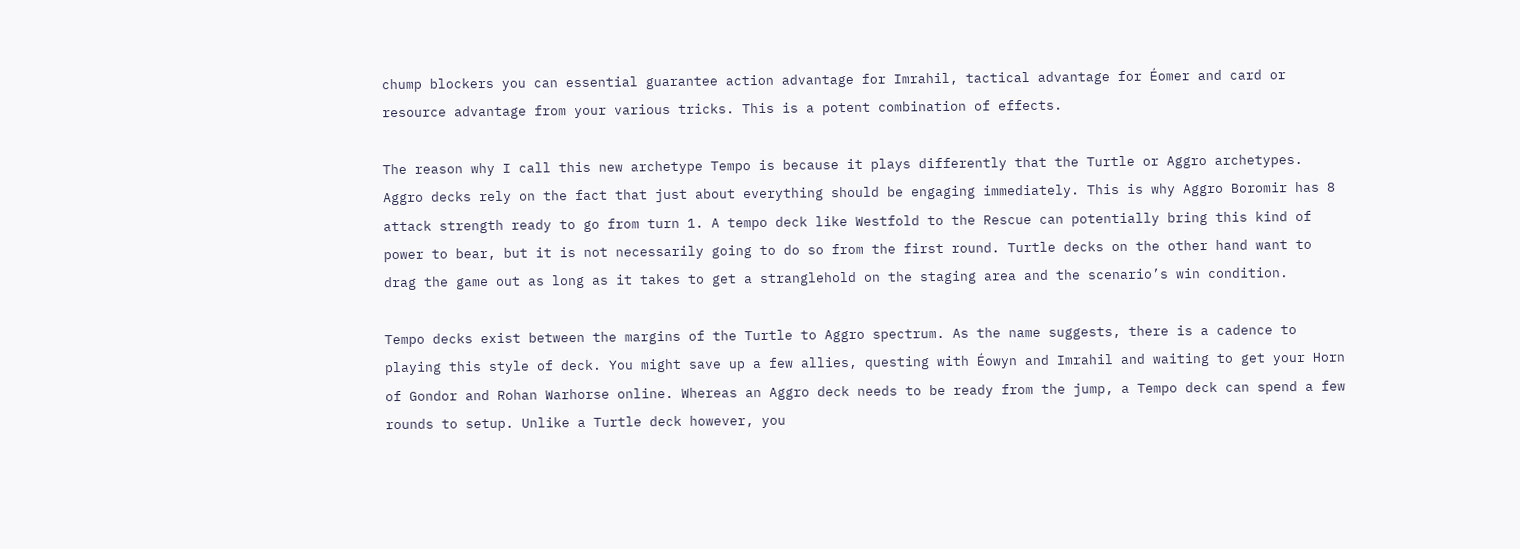chump blockers you can essential guarantee action advantage for Imrahil, tactical advantage for Éomer and card or resource advantage from your various tricks. This is a potent combination of effects.

The reason why I call this new archetype Tempo is because it plays differently that the Turtle or Aggro archetypes. Aggro decks rely on the fact that just about everything should be engaging immediately. This is why Aggro Boromir has 8 attack strength ready to go from turn 1. A tempo deck like Westfold to the Rescue can potentially bring this kind of power to bear, but it is not necessarily going to do so from the first round. Turtle decks on the other hand want to drag the game out as long as it takes to get a stranglehold on the staging area and the scenario’s win condition.

Tempo decks exist between the margins of the Turtle to Aggro spectrum. As the name suggests, there is a cadence to playing this style of deck. You might save up a few allies, questing with Éowyn and Imrahil and waiting to get your Horn of Gondor and Rohan Warhorse online. Whereas an Aggro deck needs to be ready from the jump, a Tempo deck can spend a few rounds to setup. Unlike a Turtle deck however, you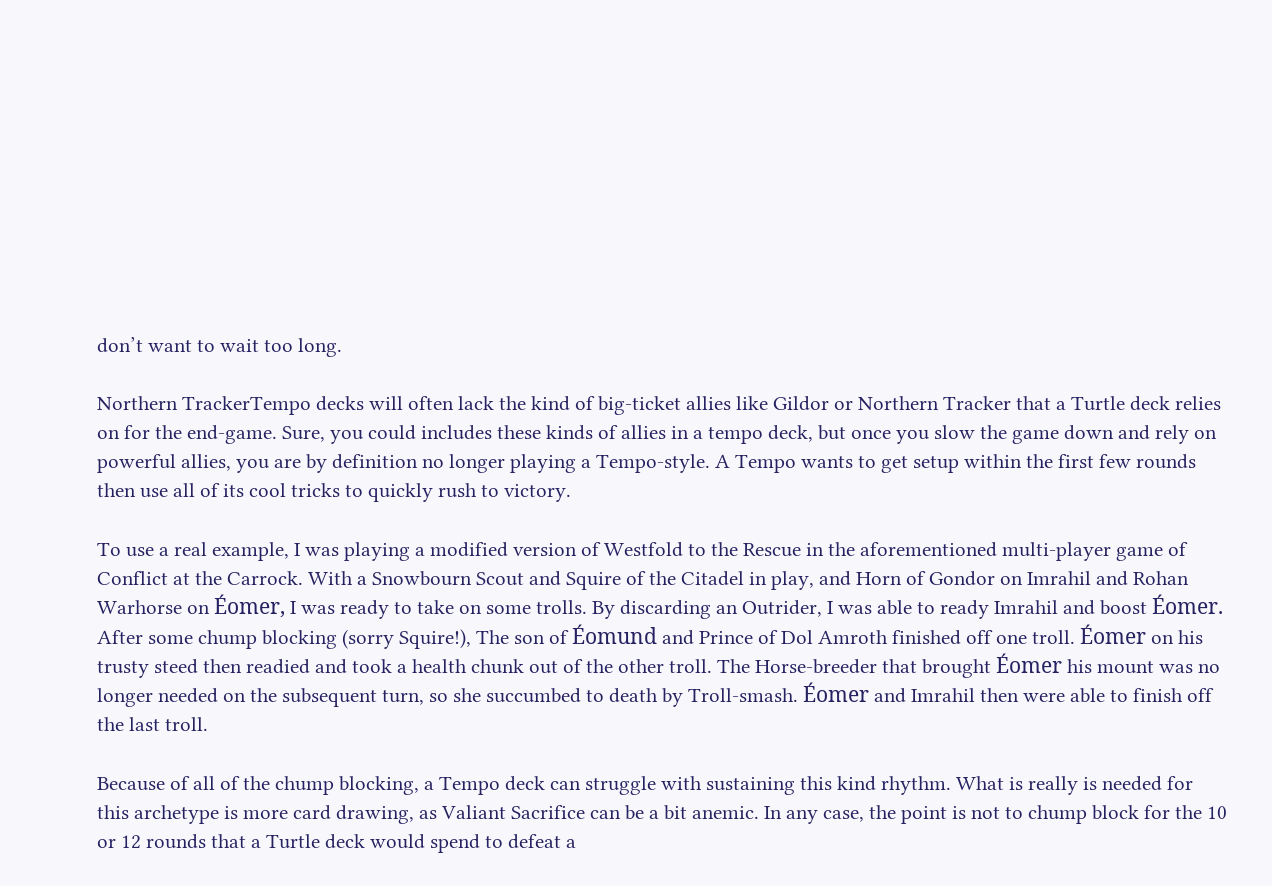don’t want to wait too long.

Northern TrackerTempo decks will often lack the kind of big-ticket allies like Gildor or Northern Tracker that a Turtle deck relies on for the end-game. Sure, you could includes these kinds of allies in a tempo deck, but once you slow the game down and rely on powerful allies, you are by definition no longer playing a Tempo-style. A Tempo wants to get setup within the first few rounds then use all of its cool tricks to quickly rush to victory.

To use a real example, I was playing a modified version of Westfold to the Rescue in the aforementioned multi-player game of Conflict at the Carrock. With a Snowbourn Scout and Squire of the Citadel in play, and Horn of Gondor on Imrahil and Rohan Warhorse on Éomer, I was ready to take on some trolls. By discarding an Outrider, I was able to ready Imrahil and boost Éomer. After some chump blocking (sorry Squire!), The son of Éomund and Prince of Dol Amroth finished off one troll. Éomer on his trusty steed then readied and took a health chunk out of the other troll. The Horse-breeder that brought Éomer his mount was no longer needed on the subsequent turn, so she succumbed to death by Troll-smash. Éomer and Imrahil then were able to finish off the last troll.

Because of all of the chump blocking, a Tempo deck can struggle with sustaining this kind rhythm. What is really is needed for this archetype is more card drawing, as Valiant Sacrifice can be a bit anemic. In any case, the point is not to chump block for the 10 or 12 rounds that a Turtle deck would spend to defeat a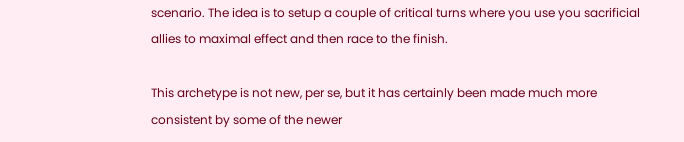scenario. The idea is to setup a couple of critical turns where you use you sacrificial allies to maximal effect and then race to the finish.

This archetype is not new, per se, but it has certainly been made much more consistent by some of the newer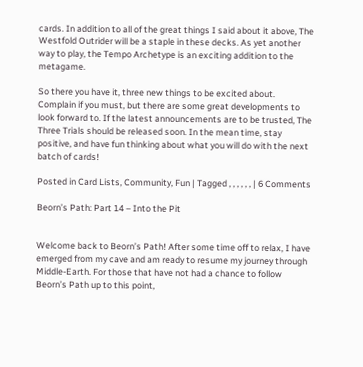cards. In addition to all of the great things I said about it above, The Westfold Outrider will be a staple in these decks. As yet another way to play, the Tempo Archetype is an exciting addition to the metagame.

So there you have it, three new things to be excited about. Complain if you must, but there are some great developments to look forward to. If the latest announcements are to be trusted, The Three Trials should be released soon. In the mean time, stay positive, and have fun thinking about what you will do with the next batch of cards!

Posted in Card Lists, Community, Fun | Tagged , , , , , , | 6 Comments

Beorn’s Path: Part 14 – Into the Pit


Welcome back to Beorn’s Path! After some time off to relax, I have emerged from my cave and am ready to resume my journey through Middle-Earth. For those that have not had a chance to follow Beorn’s Path up to this point,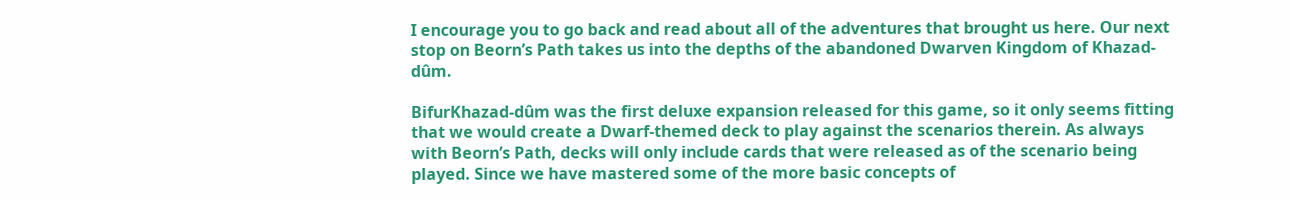I encourage you to go back and read about all of the adventures that brought us here. Our next stop on Beorn’s Path takes us into the depths of the abandoned Dwarven Kingdom of Khazad-dûm.

BifurKhazad-dûm was the first deluxe expansion released for this game, so it only seems fitting that we would create a Dwarf-themed deck to play against the scenarios therein. As always with Beorn’s Path, decks will only include cards that were released as of the scenario being played. Since we have mastered some of the more basic concepts of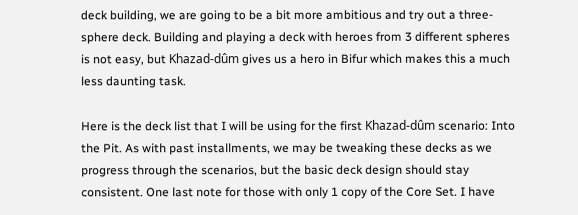deck building, we are going to be a bit more ambitious and try out a three-sphere deck. Building and playing a deck with heroes from 3 different spheres is not easy, but Khazad-dûm gives us a hero in Bifur which makes this a much less daunting task.

Here is the deck list that I will be using for the first Khazad-dûm scenario: Into the Pit. As with past installments, we may be tweaking these decks as we progress through the scenarios, but the basic deck design should stay consistent. One last note for those with only 1 copy of the Core Set. I have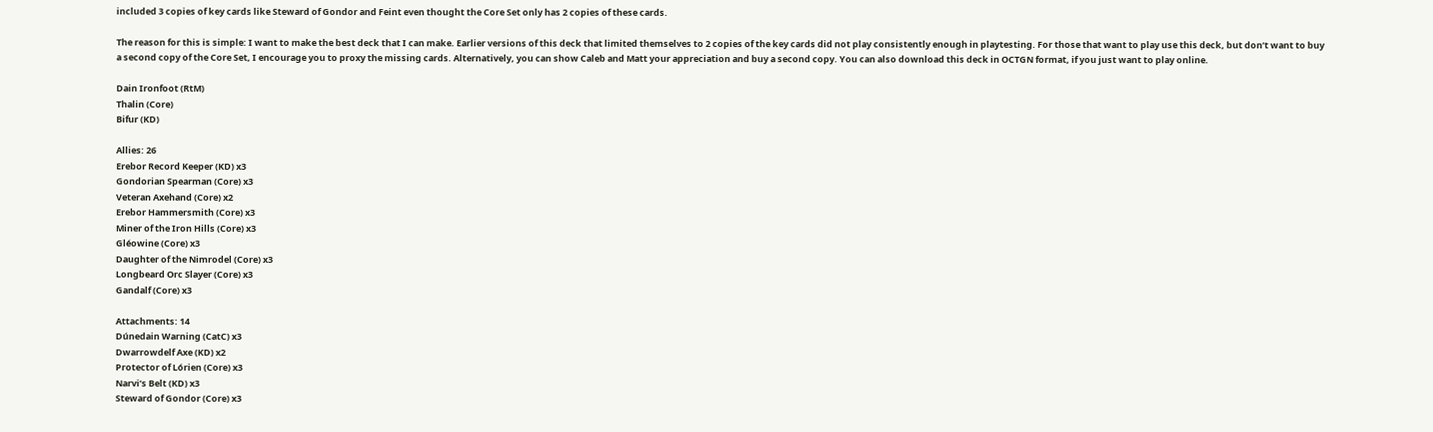included 3 copies of key cards like Steward of Gondor and Feint even thought the Core Set only has 2 copies of these cards.

The reason for this is simple: I want to make the best deck that I can make. Earlier versions of this deck that limited themselves to 2 copies of the key cards did not play consistently enough in playtesting. For those that want to play use this deck, but don’t want to buy a second copy of the Core Set, I encourage you to proxy the missing cards. Alternatively, you can show Caleb and Matt your appreciation and buy a second copy. You can also download this deck in OCTGN format, if you just want to play online.

Dain Ironfoot (RtM)
Thalin (Core)
Bifur (KD)

Allies: 26
Erebor Record Keeper (KD) x3
Gondorian Spearman (Core) x3
Veteran Axehand (Core) x2
Erebor Hammersmith (Core) x3
Miner of the Iron Hills (Core) x3
Gléowine (Core) x3
Daughter of the Nimrodel (Core) x3
Longbeard Orc Slayer (Core) x3
Gandalf (Core) x3

Attachments: 14
Dúnedain Warning (CatC) x3
Dwarrowdelf Axe (KD) x2
Protector of Lórien (Core) x3
Narvi’s Belt (KD) x3
Steward of Gondor (Core) x3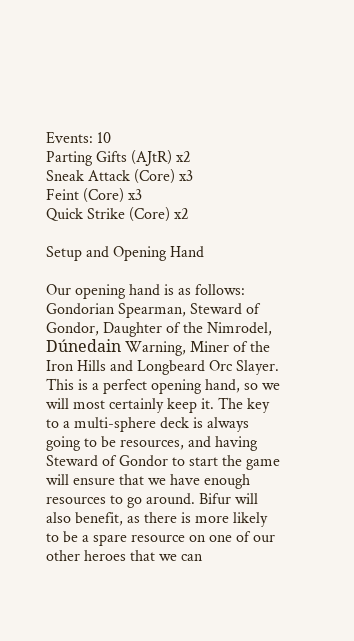Events: 10
Parting Gifts (AJtR) x2
Sneak Attack (Core) x3
Feint (Core) x3
Quick Strike (Core) x2

Setup and Opening Hand

Our opening hand is as follows: Gondorian Spearman, Steward of Gondor, Daughter of the Nimrodel, Dúnedain Warning, Miner of the Iron Hills and Longbeard Orc Slayer. This is a perfect opening hand, so we will most certainly keep it. The key to a multi-sphere deck is always going to be resources, and having Steward of Gondor to start the game will ensure that we have enough resources to go around. Bifur will also benefit, as there is more likely to be a spare resource on one of our other heroes that we can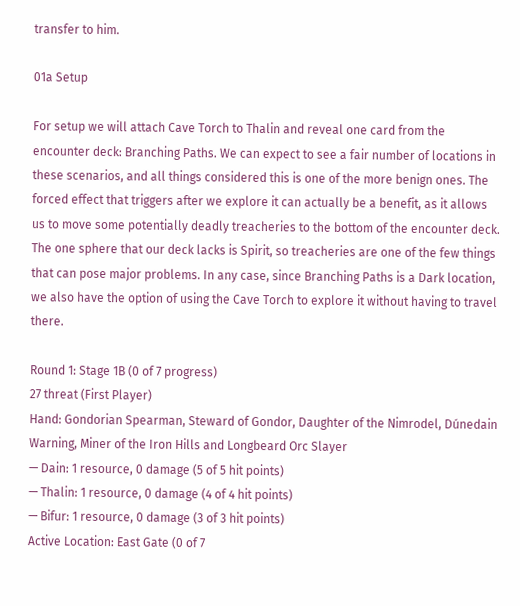transfer to him.

01a Setup

For setup we will attach Cave Torch to Thalin and reveal one card from the encounter deck: Branching Paths. We can expect to see a fair number of locations in these scenarios, and all things considered this is one of the more benign ones. The forced effect that triggers after we explore it can actually be a benefit, as it allows us to move some potentially deadly treacheries to the bottom of the encounter deck. The one sphere that our deck lacks is Spirit, so treacheries are one of the few things that can pose major problems. In any case, since Branching Paths is a Dark location, we also have the option of using the Cave Torch to explore it without having to travel there.

Round 1: Stage 1B (0 of 7 progress)
27 threat (First Player)
Hand: Gondorian Spearman, Steward of Gondor, Daughter of the Nimrodel, Dúnedain Warning, Miner of the Iron Hills and Longbeard Orc Slayer
— Dain: 1 resource, 0 damage (5 of 5 hit points)
— Thalin: 1 resource, 0 damage (4 of 4 hit points)
— Bifur: 1 resource, 0 damage (3 of 3 hit points)
Active Location: East Gate (0 of 7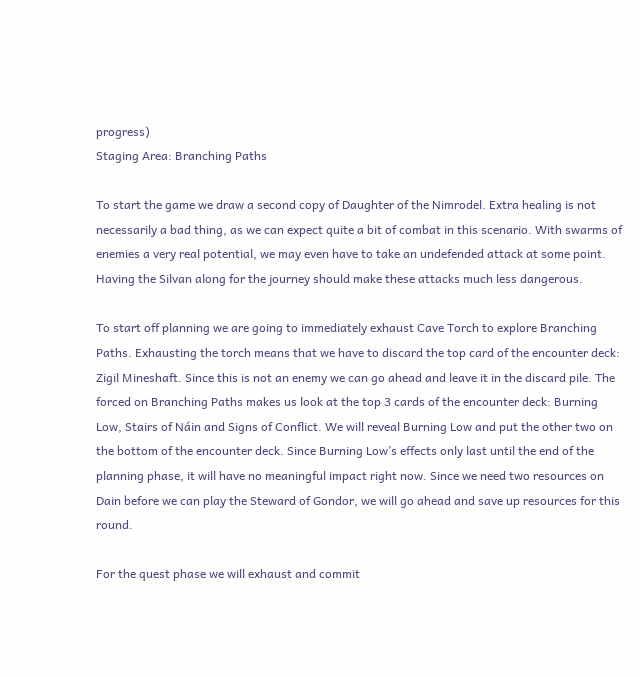progress)
Staging Area: Branching Paths

To start the game we draw a second copy of Daughter of the Nimrodel. Extra healing is not necessarily a bad thing, as we can expect quite a bit of combat in this scenario. With swarms of enemies a very real potential, we may even have to take an undefended attack at some point. Having the Silvan along for the journey should make these attacks much less dangerous.

To start off planning we are going to immediately exhaust Cave Torch to explore Branching Paths. Exhausting the torch means that we have to discard the top card of the encounter deck: Zigil Mineshaft. Since this is not an enemy we can go ahead and leave it in the discard pile. The forced on Branching Paths makes us look at the top 3 cards of the encounter deck: Burning Low, Stairs of Náin and Signs of Conflict. We will reveal Burning Low and put the other two on the bottom of the encounter deck. Since Burning Low’s effects only last until the end of the planning phase, it will have no meaningful impact right now. Since we need two resources on Dain before we can play the Steward of Gondor, we will go ahead and save up resources for this round.

For the quest phase we will exhaust and commit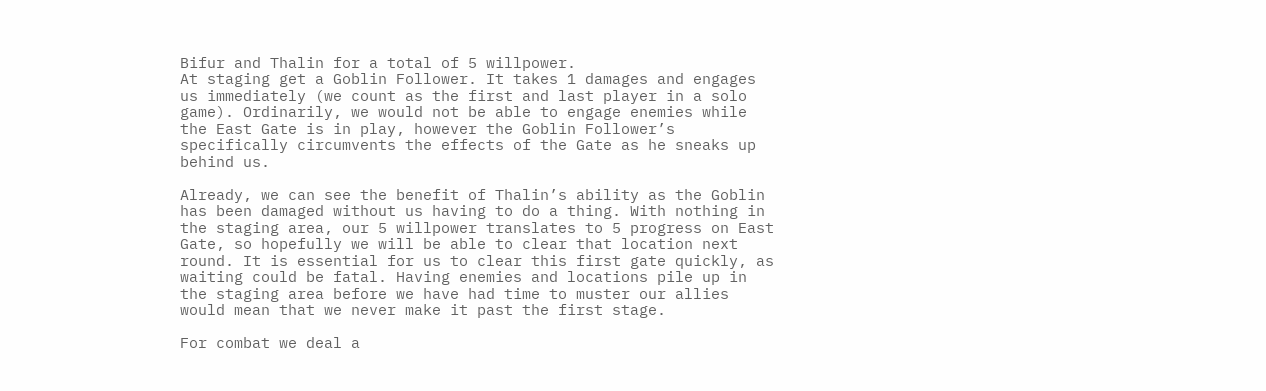Bifur and Thalin for a total of 5 willpower.
At staging get a Goblin Follower. It takes 1 damages and engages us immediately (we count as the first and last player in a solo game). Ordinarily, we would not be able to engage enemies while the East Gate is in play, however the Goblin Follower’s specifically circumvents the effects of the Gate as he sneaks up behind us.

Already, we can see the benefit of Thalin’s ability as the Goblin has been damaged without us having to do a thing. With nothing in the staging area, our 5 willpower translates to 5 progress on East Gate, so hopefully we will be able to clear that location next round. It is essential for us to clear this first gate quickly, as waiting could be fatal. Having enemies and locations pile up in the staging area before we have had time to muster our allies would mean that we never make it past the first stage.

For combat we deal a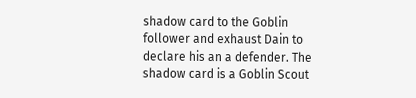shadow card to the Goblin follower and exhaust Dain to declare his an a defender. The shadow card is a Goblin Scout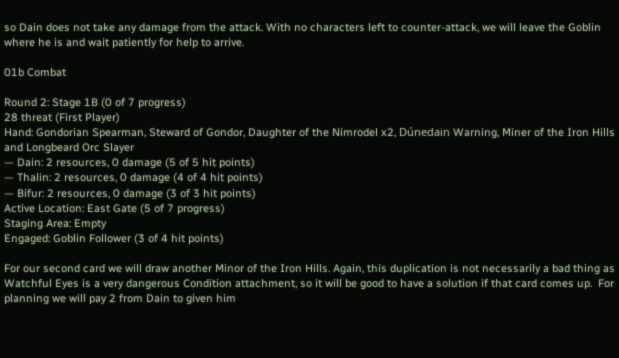so Dain does not take any damage from the attack. With no characters left to counter-attack, we will leave the Goblin where he is and wait patiently for help to arrive.

01b Combat

Round 2: Stage 1B (0 of 7 progress)
28 threat (First Player)
Hand: Gondorian Spearman, Steward of Gondor, Daughter of the Nimrodel x2, Dúnedain Warning, Miner of the Iron Hills and Longbeard Orc Slayer
— Dain: 2 resources, 0 damage (5 of 5 hit points)
— Thalin: 2 resources, 0 damage (4 of 4 hit points)
— Bifur: 2 resources, 0 damage (3 of 3 hit points)
Active Location: East Gate (5 of 7 progress)
Staging Area: Empty
Engaged: Goblin Follower (3 of 4 hit points)

For our second card we will draw another Minor of the Iron Hills. Again, this duplication is not necessarily a bad thing as Watchful Eyes is a very dangerous Condition attachment, so it will be good to have a solution if that card comes up.  For planning we will pay 2 from Dain to given him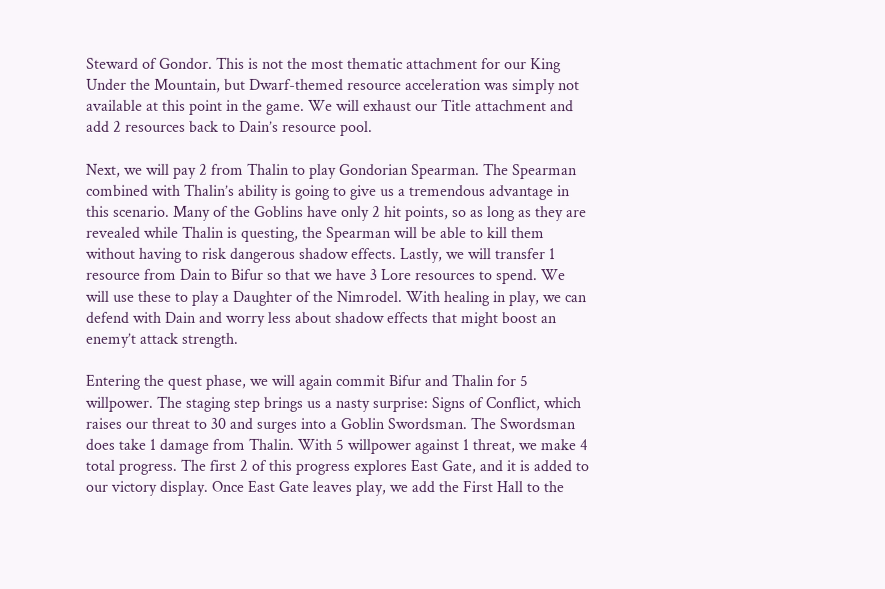Steward of Gondor. This is not the most thematic attachment for our King Under the Mountain, but Dwarf-themed resource acceleration was simply not available at this point in the game. We will exhaust our Title attachment and add 2 resources back to Dain’s resource pool.

Next, we will pay 2 from Thalin to play Gondorian Spearman. The Spearman combined with Thalin’s ability is going to give us a tremendous advantage in this scenario. Many of the Goblins have only 2 hit points, so as long as they are revealed while Thalin is questing, the Spearman will be able to kill them without having to risk dangerous shadow effects. Lastly, we will transfer 1 resource from Dain to Bifur so that we have 3 Lore resources to spend. We will use these to play a Daughter of the Nimrodel. With healing in play, we can defend with Dain and worry less about shadow effects that might boost an enemy’t attack strength.

Entering the quest phase, we will again commit Bifur and Thalin for 5 willpower. The staging step brings us a nasty surprise: Signs of Conflict, which raises our threat to 30 and surges into a Goblin Swordsman. The Swordsman does take 1 damage from Thalin. With 5 willpower against 1 threat, we make 4 total progress. The first 2 of this progress explores East Gate, and it is added to our victory display. Once East Gate leaves play, we add the First Hall to the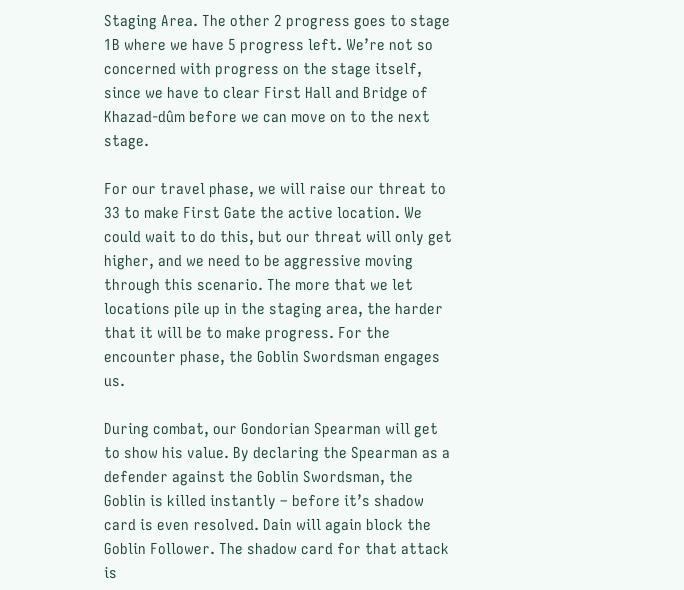Staging Area. The other 2 progress goes to stage 1B where we have 5 progress left. We’re not so concerned with progress on the stage itself, since we have to clear First Hall and Bridge of Khazad-dûm before we can move on to the next stage.

For our travel phase, we will raise our threat to 33 to make First Gate the active location. We could wait to do this, but our threat will only get higher, and we need to be aggressive moving through this scenario. The more that we let locations pile up in the staging area, the harder that it will be to make progress. For the encounter phase, the Goblin Swordsman engages us.

During combat, our Gondorian Spearman will get to show his value. By declaring the Spearman as a defender against the Goblin Swordsman, the Goblin is killed instantly – before it’s shadow card is even resolved. Dain will again block the Goblin Follower. The shadow card for that attack is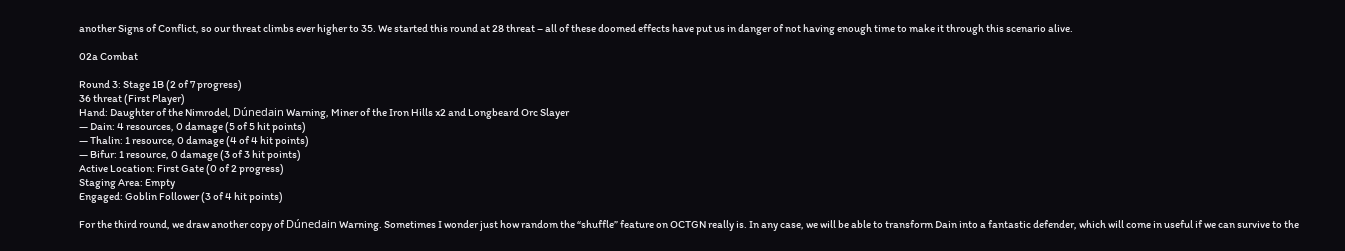another Signs of Conflict, so our threat climbs ever higher to 35. We started this round at 28 threat – all of these doomed effects have put us in danger of not having enough time to make it through this scenario alive.

02a Combat

Round 3: Stage 1B (2 of 7 progress)
36 threat (First Player)
Hand: Daughter of the Nimrodel, Dúnedain Warning, Miner of the Iron Hills x2 and Longbeard Orc Slayer
— Dain: 4 resources, 0 damage (5 of 5 hit points)
— Thalin: 1 resource, 0 damage (4 of 4 hit points)
— Bifur: 1 resource, 0 damage (3 of 3 hit points)
Active Location: First Gate (0 of 2 progress)
Staging Area: Empty
Engaged: Goblin Follower (3 of 4 hit points)

For the third round, we draw another copy of Dúnedain Warning. Sometimes I wonder just how random the “shuffle” feature on OCTGN really is. In any case, we will be able to transform Dain into a fantastic defender, which will come in useful if we can survive to the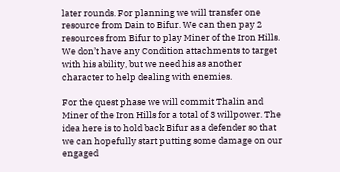later rounds. For planning we will transfer one resource from Dain to Bifur. We can then pay 2 resources from Bifur to play Miner of the Iron Hills. We don’t have any Condition attachments to target with his ability, but we need his as another character to help dealing with enemies.

For the quest phase we will commit Thalin and Miner of the Iron Hills for a total of 3 willpower. The idea here is to hold back Bifur as a defender so that we can hopefully start putting some damage on our engaged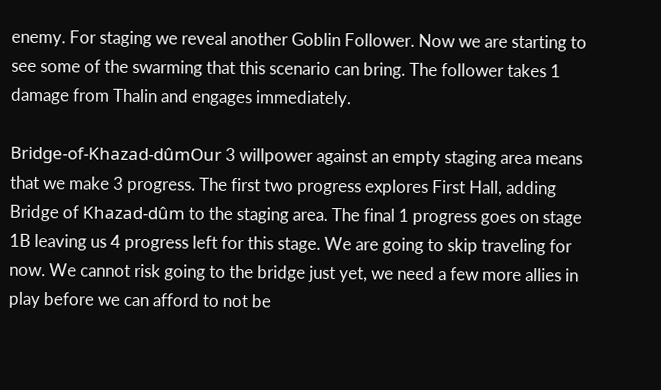enemy. For staging we reveal another Goblin Follower. Now we are starting to see some of the swarming that this scenario can bring. The follower takes 1 damage from Thalin and engages immediately.

Bridge-of-Khazad-dûmOur 3 willpower against an empty staging area means that we make 3 progress. The first two progress explores First Hall, adding Bridge of Khazad-dûm to the staging area. The final 1 progress goes on stage 1B leaving us 4 progress left for this stage. We are going to skip traveling for now. We cannot risk going to the bridge just yet, we need a few more allies in play before we can afford to not be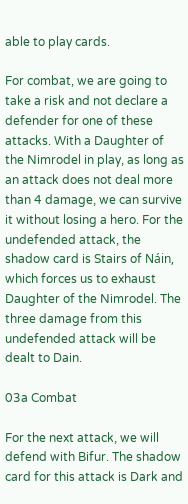able to play cards.

For combat, we are going to take a risk and not declare a defender for one of these attacks. With a Daughter of the Nimrodel in play, as long as an attack does not deal more than 4 damage, we can survive it without losing a hero. For the undefended attack, the shadow card is Stairs of Náin, which forces us to exhaust Daughter of the Nimrodel. The three damage from this undefended attack will be dealt to Dain.

03a Combat

For the next attack, we will defend with Bifur. The shadow card for this attack is Dark and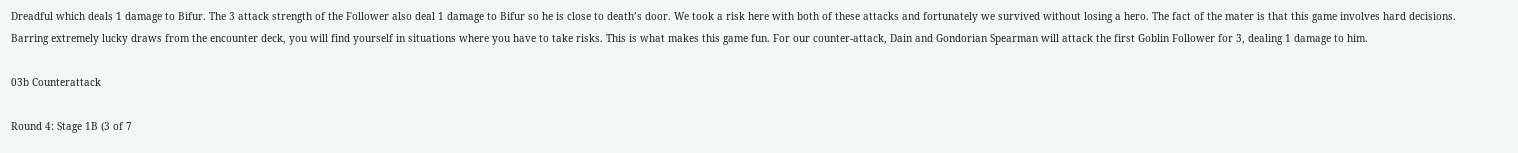Dreadful which deals 1 damage to Bifur. The 3 attack strength of the Follower also deal 1 damage to Bifur so he is close to death’s door. We took a risk here with both of these attacks and fortunately we survived without losing a hero. The fact of the mater is that this game involves hard decisions. Barring extremely lucky draws from the encounter deck, you will find yourself in situations where you have to take risks. This is what makes this game fun. For our counter-attack, Dain and Gondorian Spearman will attack the first Goblin Follower for 3, dealing 1 damage to him.

03b Counterattack

Round 4: Stage 1B (3 of 7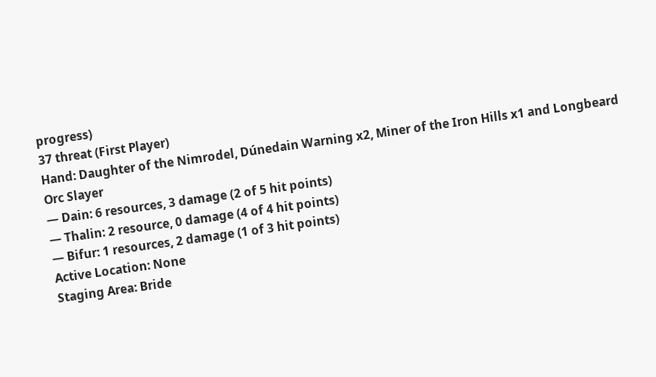progress)
37 threat (First Player)
Hand: Daughter of the Nimrodel, Dúnedain Warning x2, Miner of the Iron Hills x1 and Longbeard Orc Slayer
— Dain: 6 resources, 3 damage (2 of 5 hit points)
— Thalin: 2 resource, 0 damage (4 of 4 hit points)
— Bifur: 1 resources, 2 damage (1 of 3 hit points)
Active Location: None
Staging Area: Bride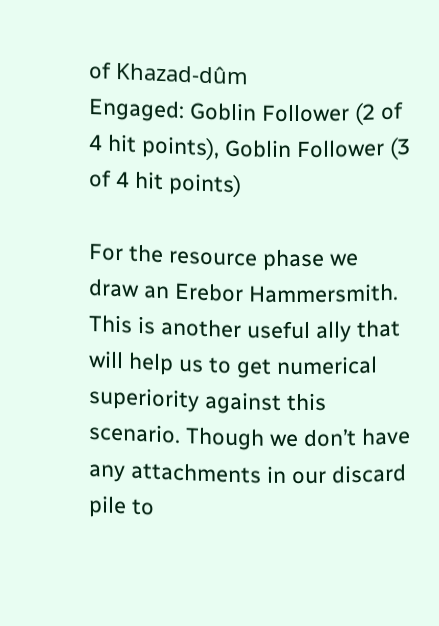of Khazad-dûm
Engaged: Goblin Follower (2 of 4 hit points), Goblin Follower (3 of 4 hit points)

For the resource phase we draw an Erebor Hammersmith. This is another useful ally that will help us to get numerical superiority against this scenario. Though we don’t have any attachments in our discard pile to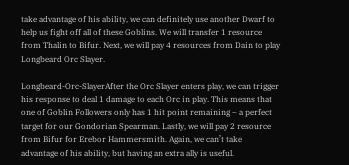take advantage of his ability, we can definitely use another Dwarf to help us fight off all of these Goblins. We will transfer 1 resource from Thalin to Bifur. Next, we will pay 4 resources from Dain to play Longbeard Orc Slayer.

Longbeard-Orc-SlayerAfter the Orc Slayer enters play, we can trigger his response to deal 1 damage to each Orc in play. This means that one of Goblin Followers only has 1 hit point remaining – a perfect target for our Gondorian Spearman. Lastly, we will pay 2 resource from Bifur for Erebor Hammersmith. Again, we can’t take advantage of his ability, but having an extra ally is useful.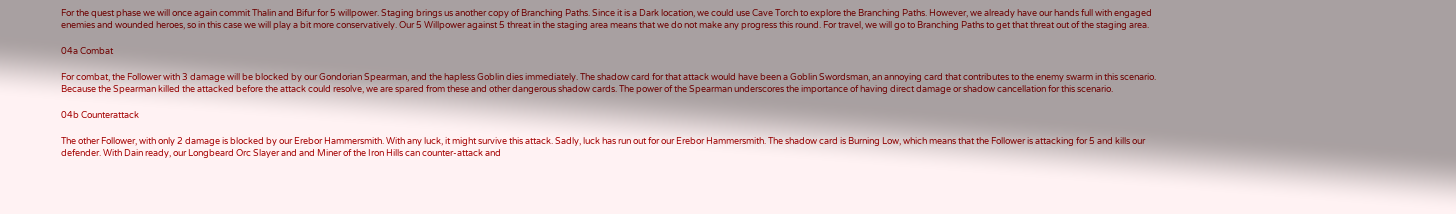For the quest phase we will once again commit Thalin and Bifur for 5 willpower. Staging brings us another copy of Branching Paths. Since it is a Dark location, we could use Cave Torch to explore the Branching Paths. However, we already have our hands full with engaged enemies and wounded heroes, so in this case we will play a bit more conservatively. Our 5 Willpower against 5 threat in the staging area means that we do not make any progress this round. For travel, we will go to Branching Paths to get that threat out of the staging area.

04a Combat

For combat, the Follower with 3 damage will be blocked by our Gondorian Spearman, and the hapless Goblin dies immediately. The shadow card for that attack would have been a Goblin Swordsman, an annoying card that contributes to the enemy swarm in this scenario. Because the Spearman killed the attacked before the attack could resolve, we are spared from these and other dangerous shadow cards. The power of the Spearman underscores the importance of having direct damage or shadow cancellation for this scenario.

04b Counterattack

The other Follower, with only 2 damage is blocked by our Erebor Hammersmith. With any luck, it might survive this attack. Sadly, luck has run out for our Erebor Hammersmith. The shadow card is Burning Low, which means that the Follower is attacking for 5 and kills our defender. With Dain ready, our Longbeard Orc Slayer and and Miner of the Iron Hills can counter-attack and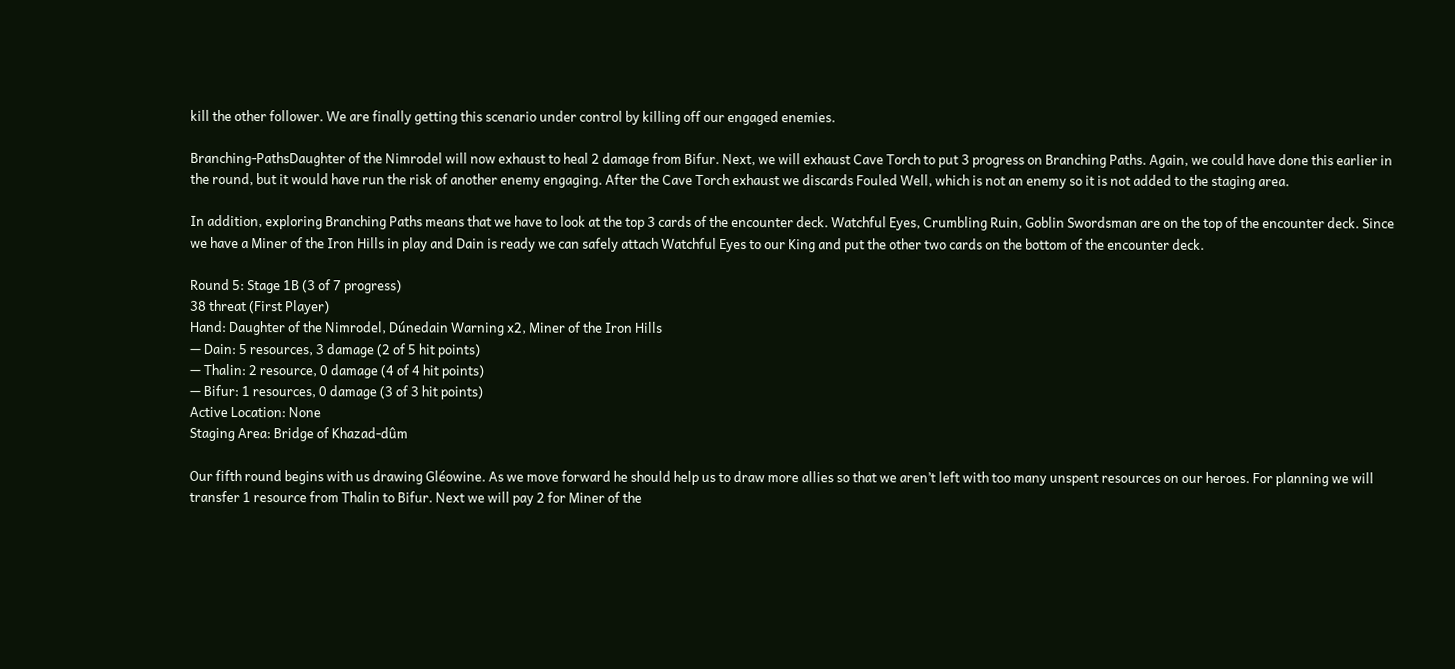kill the other follower. We are finally getting this scenario under control by killing off our engaged enemies.

Branching-PathsDaughter of the Nimrodel will now exhaust to heal 2 damage from Bifur. Next, we will exhaust Cave Torch to put 3 progress on Branching Paths. Again, we could have done this earlier in the round, but it would have run the risk of another enemy engaging. After the Cave Torch exhaust we discards Fouled Well, which is not an enemy so it is not added to the staging area.

In addition, exploring Branching Paths means that we have to look at the top 3 cards of the encounter deck. Watchful Eyes, Crumbling Ruin, Goblin Swordsman are on the top of the encounter deck. Since we have a Miner of the Iron Hills in play and Dain is ready we can safely attach Watchful Eyes to our King and put the other two cards on the bottom of the encounter deck.

Round 5: Stage 1B (3 of 7 progress)
38 threat (First Player)
Hand: Daughter of the Nimrodel, Dúnedain Warning x2, Miner of the Iron Hills
— Dain: 5 resources, 3 damage (2 of 5 hit points)
— Thalin: 2 resource, 0 damage (4 of 4 hit points)
— Bifur: 1 resources, 0 damage (3 of 3 hit points)
Active Location: None
Staging Area: Bridge of Khazad-dûm

Our fifth round begins with us drawing Gléowine. As we move forward he should help us to draw more allies so that we aren’t left with too many unspent resources on our heroes. For planning we will transfer 1 resource from Thalin to Bifur. Next we will pay 2 for Miner of the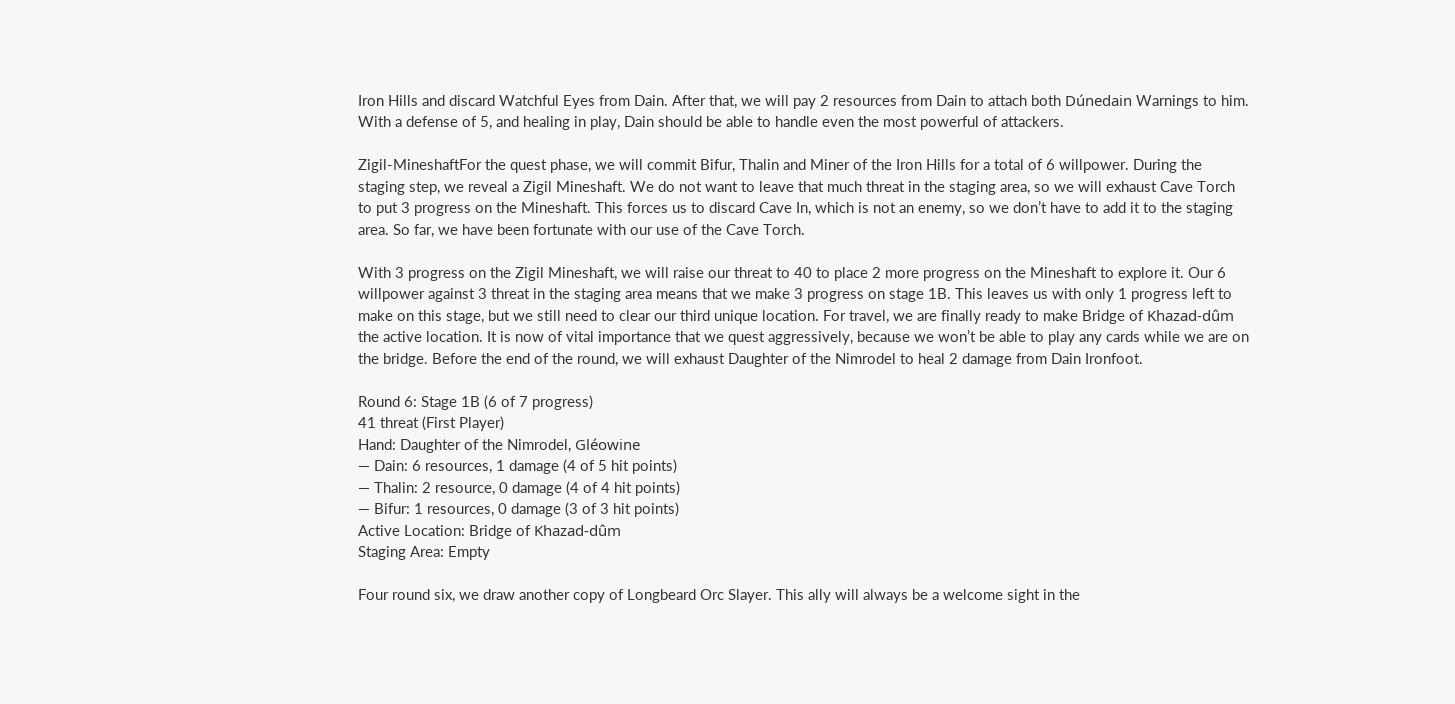Iron Hills and discard Watchful Eyes from Dain. After that, we will pay 2 resources from Dain to attach both Dúnedain Warnings to him. With a defense of 5, and healing in play, Dain should be able to handle even the most powerful of attackers.

Zigil-MineshaftFor the quest phase, we will commit Bifur, Thalin and Miner of the Iron Hills for a total of 6 willpower. During the staging step, we reveal a Zigil Mineshaft. We do not want to leave that much threat in the staging area, so we will exhaust Cave Torch to put 3 progress on the Mineshaft. This forces us to discard Cave In, which is not an enemy, so we don’t have to add it to the staging area. So far, we have been fortunate with our use of the Cave Torch.

With 3 progress on the Zigil Mineshaft, we will raise our threat to 40 to place 2 more progress on the Mineshaft to explore it. Our 6 willpower against 3 threat in the staging area means that we make 3 progress on stage 1B. This leaves us with only 1 progress left to make on this stage, but we still need to clear our third unique location. For travel, we are finally ready to make Bridge of Khazad-dûm the active location. It is now of vital importance that we quest aggressively, because we won’t be able to play any cards while we are on the bridge. Before the end of the round, we will exhaust Daughter of the Nimrodel to heal 2 damage from Dain Ironfoot.

Round 6: Stage 1B (6 of 7 progress)
41 threat (First Player)
Hand: Daughter of the Nimrodel, Gléowine
— Dain: 6 resources, 1 damage (4 of 5 hit points)
— Thalin: 2 resource, 0 damage (4 of 4 hit points)
— Bifur: 1 resources, 0 damage (3 of 3 hit points)
Active Location: Bridge of Khazad-dûm
Staging Area: Empty

Four round six, we draw another copy of Longbeard Orc Slayer. This ally will always be a welcome sight in the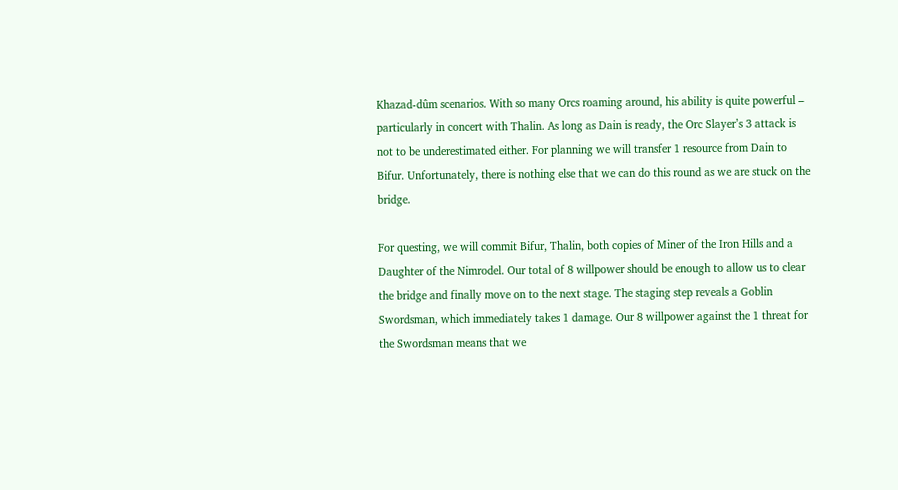Khazad-dûm scenarios. With so many Orcs roaming around, his ability is quite powerful – particularly in concert with Thalin. As long as Dain is ready, the Orc Slayer’s 3 attack is not to be underestimated either. For planning we will transfer 1 resource from Dain to Bifur. Unfortunately, there is nothing else that we can do this round as we are stuck on the bridge.

For questing, we will commit Bifur, Thalin, both copies of Miner of the Iron Hills and a Daughter of the Nimrodel. Our total of 8 willpower should be enough to allow us to clear the bridge and finally move on to the next stage. The staging step reveals a Goblin Swordsman, which immediately takes 1 damage. Our 8 willpower against the 1 threat for the Swordsman means that we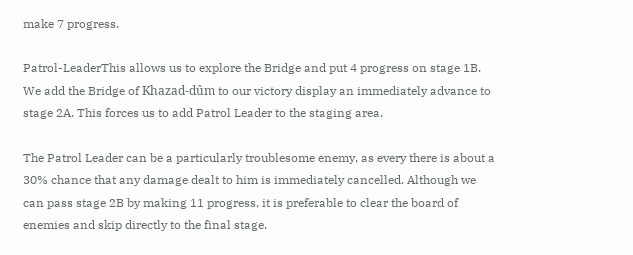make 7 progress.

Patrol-LeaderThis allows us to explore the Bridge and put 4 progress on stage 1B. We add the Bridge of Khazad-dûm to our victory display an immediately advance to stage 2A. This forces us to add Patrol Leader to the staging area.

The Patrol Leader can be a particularly troublesome enemy, as every there is about a 30% chance that any damage dealt to him is immediately cancelled. Although we can pass stage 2B by making 11 progress, it is preferable to clear the board of enemies and skip directly to the final stage.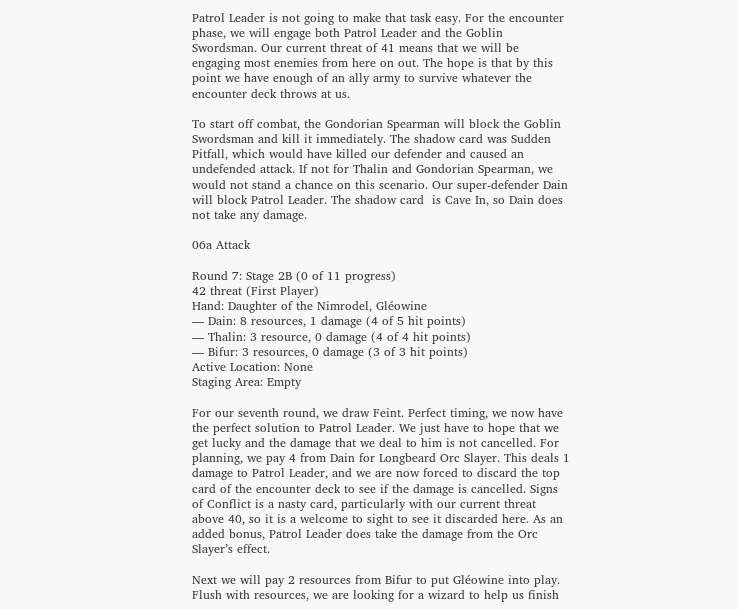Patrol Leader is not going to make that task easy. For the encounter phase, we will engage both Patrol Leader and the Goblin Swordsman. Our current threat of 41 means that we will be engaging most enemies from here on out. The hope is that by this point we have enough of an ally army to survive whatever the encounter deck throws at us.

To start off combat, the Gondorian Spearman will block the Goblin Swordsman and kill it immediately. The shadow card was Sudden Pitfall, which would have killed our defender and caused an undefended attack. If not for Thalin and Gondorian Spearman, we would not stand a chance on this scenario. Our super-defender Dain will block Patrol Leader. The shadow card  is Cave In, so Dain does not take any damage.

06a Attack

Round 7: Stage 2B (0 of 11 progress)
42 threat (First Player)
Hand: Daughter of the Nimrodel, Gléowine
— Dain: 8 resources, 1 damage (4 of 5 hit points)
— Thalin: 3 resource, 0 damage (4 of 4 hit points)
— Bifur: 3 resources, 0 damage (3 of 3 hit points)
Active Location: None
Staging Area: Empty

For our seventh round, we draw Feint. Perfect timing, we now have the perfect solution to Patrol Leader. We just have to hope that we get lucky and the damage that we deal to him is not cancelled. For planning, we pay 4 from Dain for Longbeard Orc Slayer. This deals 1 damage to Patrol Leader, and we are now forced to discard the top card of the encounter deck to see if the damage is cancelled. Signs of Conflict is a nasty card, particularly with our current threat above 40, so it is a welcome to sight to see it discarded here. As an added bonus, Patrol Leader does take the damage from the Orc Slayer’s effect.

Next we will pay 2 resources from Bifur to put Gléowine into play. Flush with resources, we are looking for a wizard to help us finish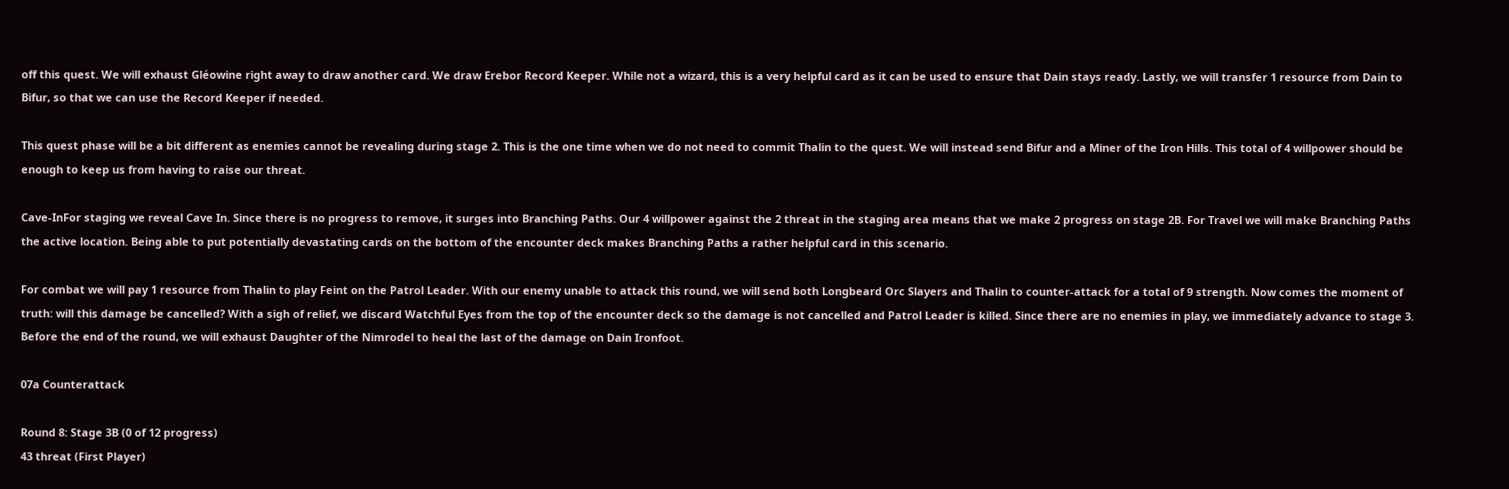off this quest. We will exhaust Gléowine right away to draw another card. We draw Erebor Record Keeper. While not a wizard, this is a very helpful card as it can be used to ensure that Dain stays ready. Lastly, we will transfer 1 resource from Dain to Bifur, so that we can use the Record Keeper if needed.

This quest phase will be a bit different as enemies cannot be revealing during stage 2. This is the one time when we do not need to commit Thalin to the quest. We will instead send Bifur and a Miner of the Iron Hills. This total of 4 willpower should be enough to keep us from having to raise our threat.

Cave-InFor staging we reveal Cave In. Since there is no progress to remove, it surges into Branching Paths. Our 4 willpower against the 2 threat in the staging area means that we make 2 progress on stage 2B. For Travel we will make Branching Paths the active location. Being able to put potentially devastating cards on the bottom of the encounter deck makes Branching Paths a rather helpful card in this scenario.

For combat we will pay 1 resource from Thalin to play Feint on the Patrol Leader. With our enemy unable to attack this round, we will send both Longbeard Orc Slayers and Thalin to counter-attack for a total of 9 strength. Now comes the moment of truth: will this damage be cancelled? With a sigh of relief, we discard Watchful Eyes from the top of the encounter deck so the damage is not cancelled and Patrol Leader is killed. Since there are no enemies in play, we immediately advance to stage 3. Before the end of the round, we will exhaust Daughter of the Nimrodel to heal the last of the damage on Dain Ironfoot.

07a Counterattack

Round 8: Stage 3B (0 of 12 progress)
43 threat (First Player)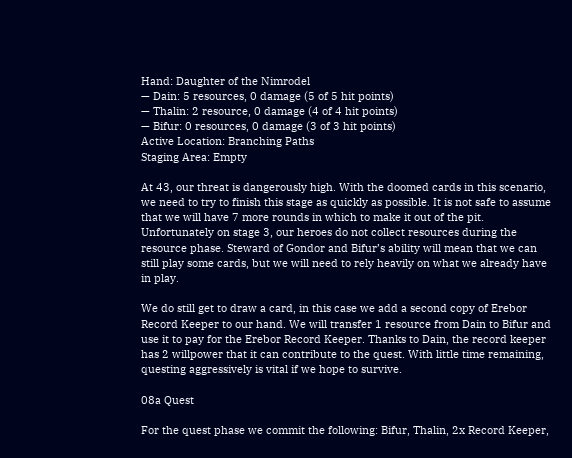Hand: Daughter of the Nimrodel
— Dain: 5 resources, 0 damage (5 of 5 hit points)
— Thalin: 2 resource, 0 damage (4 of 4 hit points)
— Bifur: 0 resources, 0 damage (3 of 3 hit points)
Active Location: Branching Paths
Staging Area: Empty

At 43, our threat is dangerously high. With the doomed cards in this scenario, we need to try to finish this stage as quickly as possible. It is not safe to assume that we will have 7 more rounds in which to make it out of the pit. Unfortunately on stage 3, our heroes do not collect resources during the resource phase. Steward of Gondor and Bifur’s ability will mean that we can still play some cards, but we will need to rely heavily on what we already have in play.

We do still get to draw a card, in this case we add a second copy of Erebor Record Keeper to our hand. We will transfer 1 resource from Dain to Bifur and use it to pay for the Erebor Record Keeper. Thanks to Dain, the record keeper has 2 willpower that it can contribute to the quest. With little time remaining, questing aggressively is vital if we hope to survive.

08a Quest

For the quest phase we commit the following: Bifur, Thalin, 2x Record Keeper,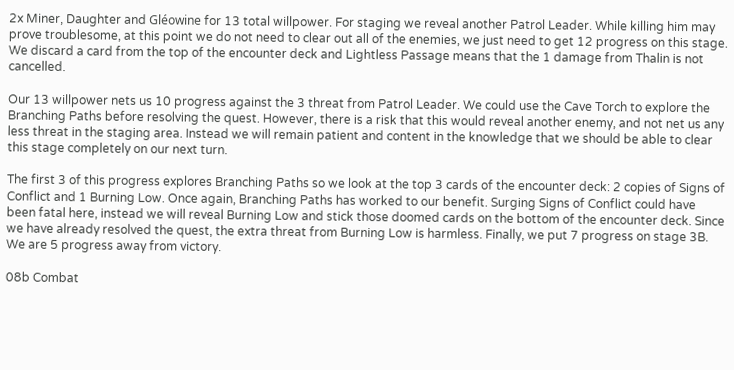2x Miner, Daughter and Gléowine for 13 total willpower. For staging we reveal another Patrol Leader. While killing him may prove troublesome, at this point we do not need to clear out all of the enemies, we just need to get 12 progress on this stage. We discard a card from the top of the encounter deck and Lightless Passage means that the 1 damage from Thalin is not cancelled.

Our 13 willpower nets us 10 progress against the 3 threat from Patrol Leader. We could use the Cave Torch to explore the Branching Paths before resolving the quest. However, there is a risk that this would reveal another enemy, and not net us any less threat in the staging area. Instead we will remain patient and content in the knowledge that we should be able to clear this stage completely on our next turn.

The first 3 of this progress explores Branching Paths so we look at the top 3 cards of the encounter deck: 2 copies of Signs of Conflict and 1 Burning Low. Once again, Branching Paths has worked to our benefit. Surging Signs of Conflict could have been fatal here, instead we will reveal Burning Low and stick those doomed cards on the bottom of the encounter deck. Since we have already resolved the quest, the extra threat from Burning Low is harmless. Finally, we put 7 progress on stage 3B. We are 5 progress away from victory.

08b Combat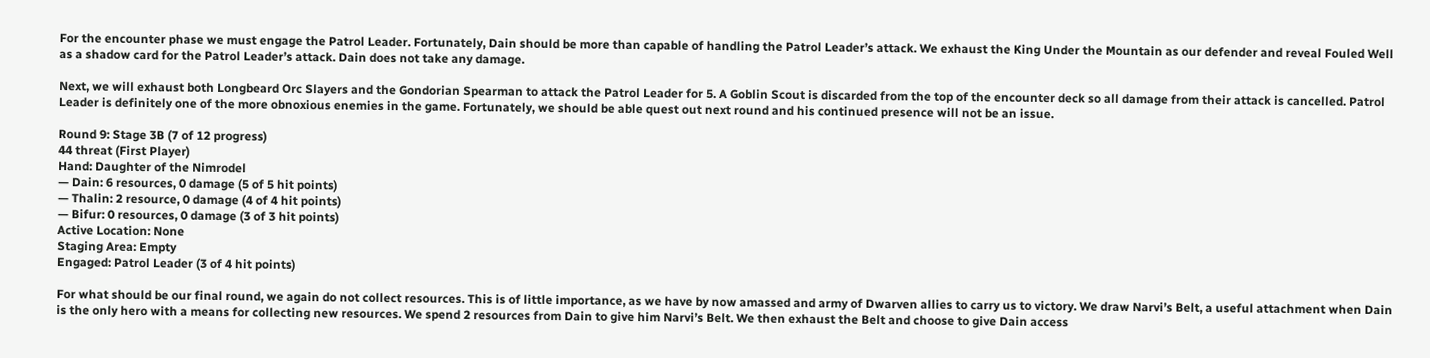For the encounter phase we must engage the Patrol Leader. Fortunately, Dain should be more than capable of handling the Patrol Leader’s attack. We exhaust the King Under the Mountain as our defender and reveal Fouled Well as a shadow card for the Patrol Leader’s attack. Dain does not take any damage.

Next, we will exhaust both Longbeard Orc Slayers and the Gondorian Spearman to attack the Patrol Leader for 5. A Goblin Scout is discarded from the top of the encounter deck so all damage from their attack is cancelled. Patrol Leader is definitely one of the more obnoxious enemies in the game. Fortunately, we should be able quest out next round and his continued presence will not be an issue.

Round 9: Stage 3B (7 of 12 progress)
44 threat (First Player)
Hand: Daughter of the Nimrodel
— Dain: 6 resources, 0 damage (5 of 5 hit points)
— Thalin: 2 resource, 0 damage (4 of 4 hit points)
— Bifur: 0 resources, 0 damage (3 of 3 hit points)
Active Location: None
Staging Area: Empty
Engaged: Patrol Leader (3 of 4 hit points)

For what should be our final round, we again do not collect resources. This is of little importance, as we have by now amassed and army of Dwarven allies to carry us to victory. We draw Narvi’s Belt, a useful attachment when Dain is the only hero with a means for collecting new resources. We spend 2 resources from Dain to give him Narvi’s Belt. We then exhaust the Belt and choose to give Dain access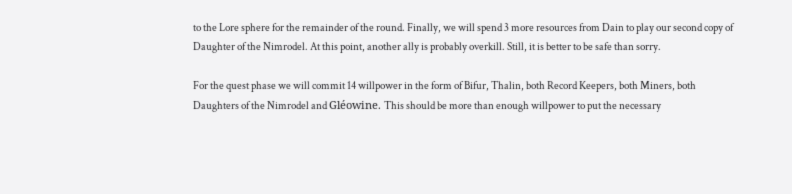to the Lore sphere for the remainder of the round. Finally, we will spend 3 more resources from Dain to play our second copy of Daughter of the Nimrodel. At this point, another ally is probably overkill. Still, it is better to be safe than sorry.

For the quest phase we will commit 14 willpower in the form of Bifur, Thalin, both Record Keepers, both Miners, both Daughters of the Nimrodel and Gléowine. This should be more than enough willpower to put the necessary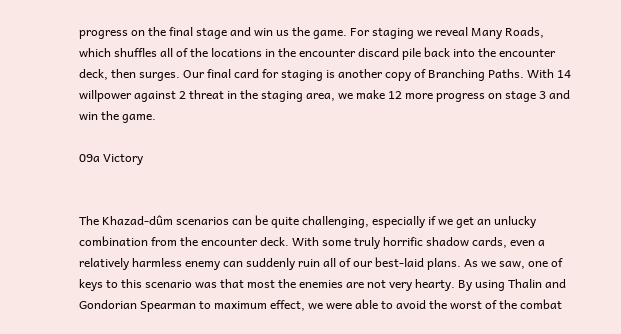progress on the final stage and win us the game. For staging we reveal Many Roads, which shuffles all of the locations in the encounter discard pile back into the encounter deck, then surges. Our final card for staging is another copy of Branching Paths. With 14 willpower against 2 threat in the staging area, we make 12 more progress on stage 3 and win the game.

09a Victory


The Khazad-dûm scenarios can be quite challenging, especially if we get an unlucky combination from the encounter deck. With some truly horrific shadow cards, even a relatively harmless enemy can suddenly ruin all of our best-laid plans. As we saw, one of keys to this scenario was that most the enemies are not very hearty. By using Thalin and Gondorian Spearman to maximum effect, we were able to avoid the worst of the combat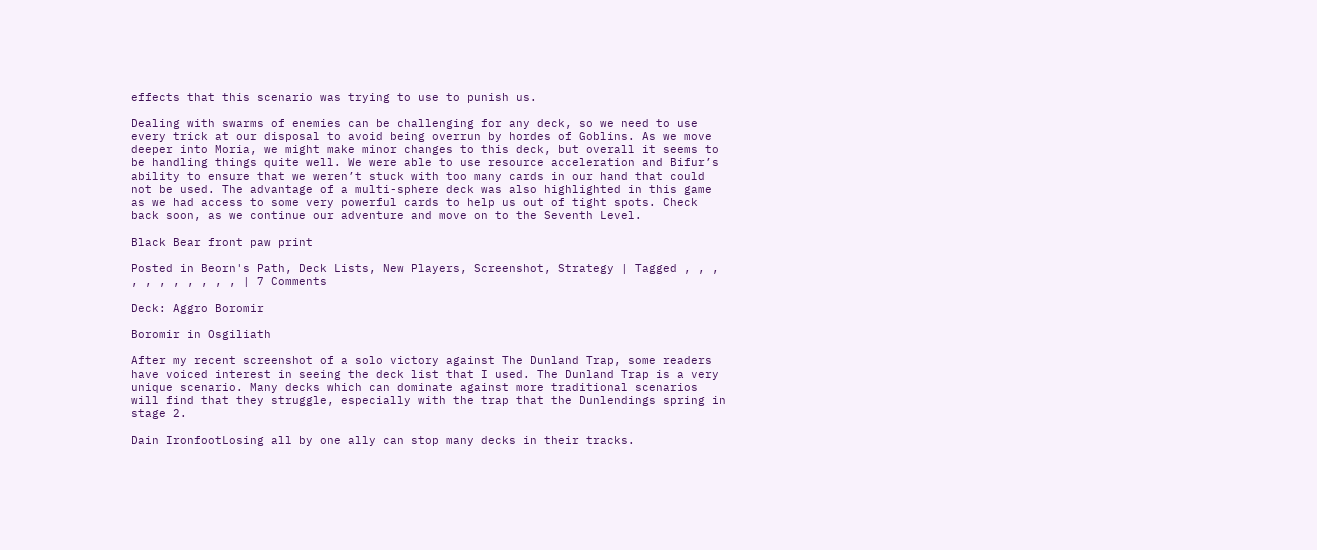effects that this scenario was trying to use to punish us.

Dealing with swarms of enemies can be challenging for any deck, so we need to use every trick at our disposal to avoid being overrun by hordes of Goblins. As we move deeper into Moria, we might make minor changes to this deck, but overall it seems to be handling things quite well. We were able to use resource acceleration and Bifur’s ability to ensure that we weren’t stuck with too many cards in our hand that could not be used. The advantage of a multi-sphere deck was also highlighted in this game as we had access to some very powerful cards to help us out of tight spots. Check back soon, as we continue our adventure and move on to the Seventh Level.

Black Bear front paw print

Posted in Beorn's Path, Deck Lists, New Players, Screenshot, Strategy | Tagged , , , , , , , , , , , | 7 Comments

Deck: Aggro Boromir

Boromir in Osgiliath

After my recent screenshot of a solo victory against The Dunland Trap, some readers have voiced interest in seeing the deck list that I used. The Dunland Trap is a very unique scenario. Many decks which can dominate against more traditional scenarios will find that they struggle, especially with the trap that the Dunlendings spring in stage 2.

Dain IronfootLosing all by one ally can stop many decks in their tracks.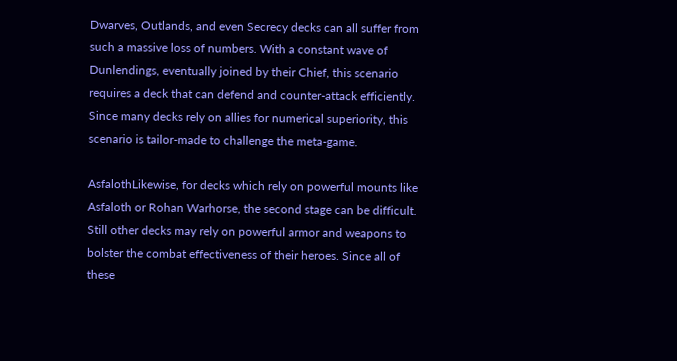Dwarves, Outlands, and even Secrecy decks can all suffer from such a massive loss of numbers. With a constant wave of Dunlendings, eventually joined by their Chief, this scenario requires a deck that can defend and counter-attack efficiently. Since many decks rely on allies for numerical superiority, this scenario is tailor-made to challenge the meta-game.

AsfalothLikewise, for decks which rely on powerful mounts like Asfaloth or Rohan Warhorse, the second stage can be difficult. Still other decks may rely on powerful armor and weapons to bolster the combat effectiveness of their heroes. Since all of these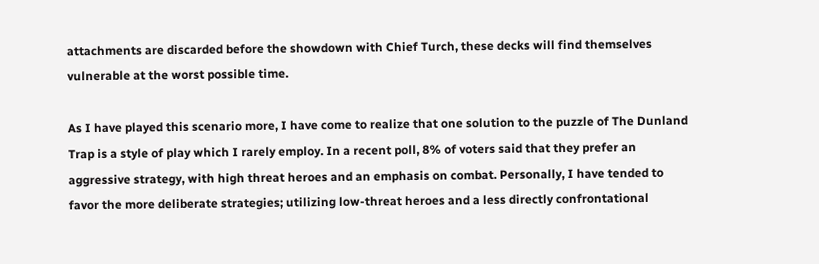attachments are discarded before the showdown with Chief Turch, these decks will find themselves vulnerable at the worst possible time.

As I have played this scenario more, I have come to realize that one solution to the puzzle of The Dunland Trap is a style of play which I rarely employ. In a recent poll, 8% of voters said that they prefer an aggressive strategy, with high threat heroes and an emphasis on combat. Personally, I have tended to favor the more deliberate strategies; utilizing low-threat heroes and a less directly confrontational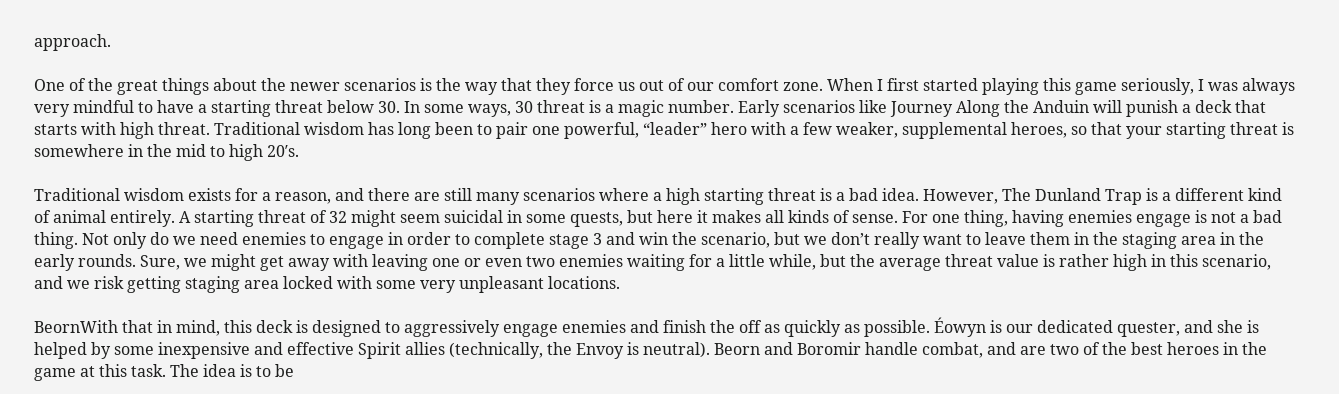approach.

One of the great things about the newer scenarios is the way that they force us out of our comfort zone. When I first started playing this game seriously, I was always very mindful to have a starting threat below 30. In some ways, 30 threat is a magic number. Early scenarios like Journey Along the Anduin will punish a deck that starts with high threat. Traditional wisdom has long been to pair one powerful, “leader” hero with a few weaker, supplemental heroes, so that your starting threat is somewhere in the mid to high 20′s.

Traditional wisdom exists for a reason, and there are still many scenarios where a high starting threat is a bad idea. However, The Dunland Trap is a different kind of animal entirely. A starting threat of 32 might seem suicidal in some quests, but here it makes all kinds of sense. For one thing, having enemies engage is not a bad thing. Not only do we need enemies to engage in order to complete stage 3 and win the scenario, but we don’t really want to leave them in the staging area in the early rounds. Sure, we might get away with leaving one or even two enemies waiting for a little while, but the average threat value is rather high in this scenario, and we risk getting staging area locked with some very unpleasant locations.

BeornWith that in mind, this deck is designed to aggressively engage enemies and finish the off as quickly as possible. Éowyn is our dedicated quester, and she is helped by some inexpensive and effective Spirit allies (technically, the Envoy is neutral). Beorn and Boromir handle combat, and are two of the best heroes in the game at this task. The idea is to be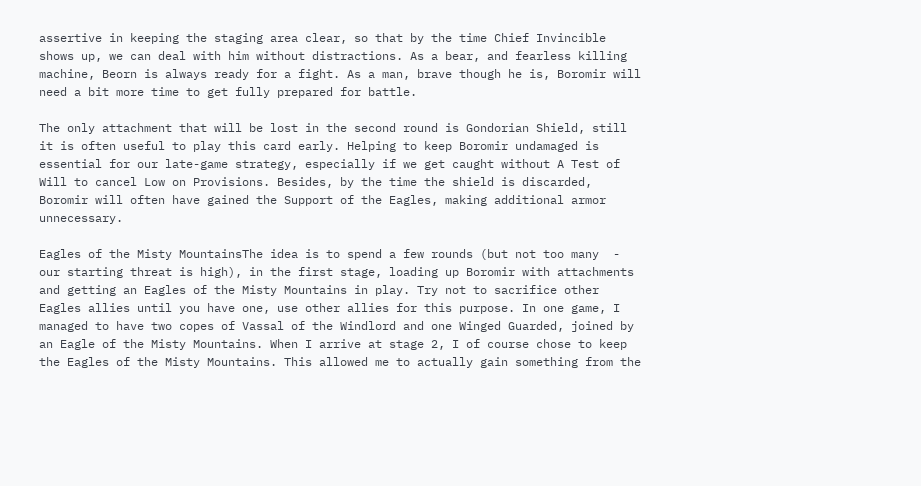assertive in keeping the staging area clear, so that by the time Chief Invincible shows up, we can deal with him without distractions. As a bear, and fearless killing machine, Beorn is always ready for a fight. As a man, brave though he is, Boromir will need a bit more time to get fully prepared for battle.

The only attachment that will be lost in the second round is Gondorian Shield, still it is often useful to play this card early. Helping to keep Boromir undamaged is essential for our late-game strategy, especially if we get caught without A Test of Will to cancel Low on Provisions. Besides, by the time the shield is discarded, Boromir will often have gained the Support of the Eagles, making additional armor unnecessary.

Eagles of the Misty MountainsThe idea is to spend a few rounds (but not too many  - our starting threat is high), in the first stage, loading up Boromir with attachments and getting an Eagles of the Misty Mountains in play. Try not to sacrifice other Eagles allies until you have one, use other allies for this purpose. In one game, I managed to have two copes of Vassal of the Windlord and one Winged Guarded, joined by an Eagle of the Misty Mountains. When I arrive at stage 2, I of course chose to keep the Eagles of the Misty Mountains. This allowed me to actually gain something from the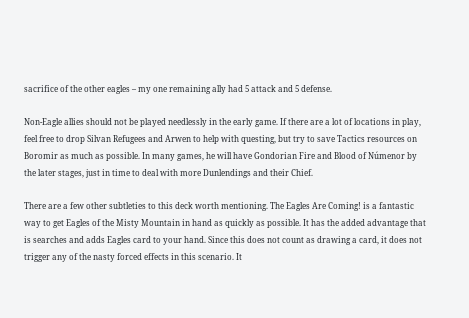sacrifice of the other eagles – my one remaining ally had 5 attack and 5 defense.

Non-Eagle allies should not be played needlessly in the early game. If there are a lot of locations in play, feel free to drop Silvan Refugees and Arwen to help with questing, but try to save Tactics resources on Boromir as much as possible. In many games, he will have Gondorian Fire and Blood of Númenor by the later stages, just in time to deal with more Dunlendings and their Chief.

There are a few other subtleties to this deck worth mentioning. The Eagles Are Coming! is a fantastic way to get Eagles of the Misty Mountain in hand as quickly as possible. It has the added advantage that is searches and adds Eagles card to your hand. Since this does not count as drawing a card, it does not trigger any of the nasty forced effects in this scenario. It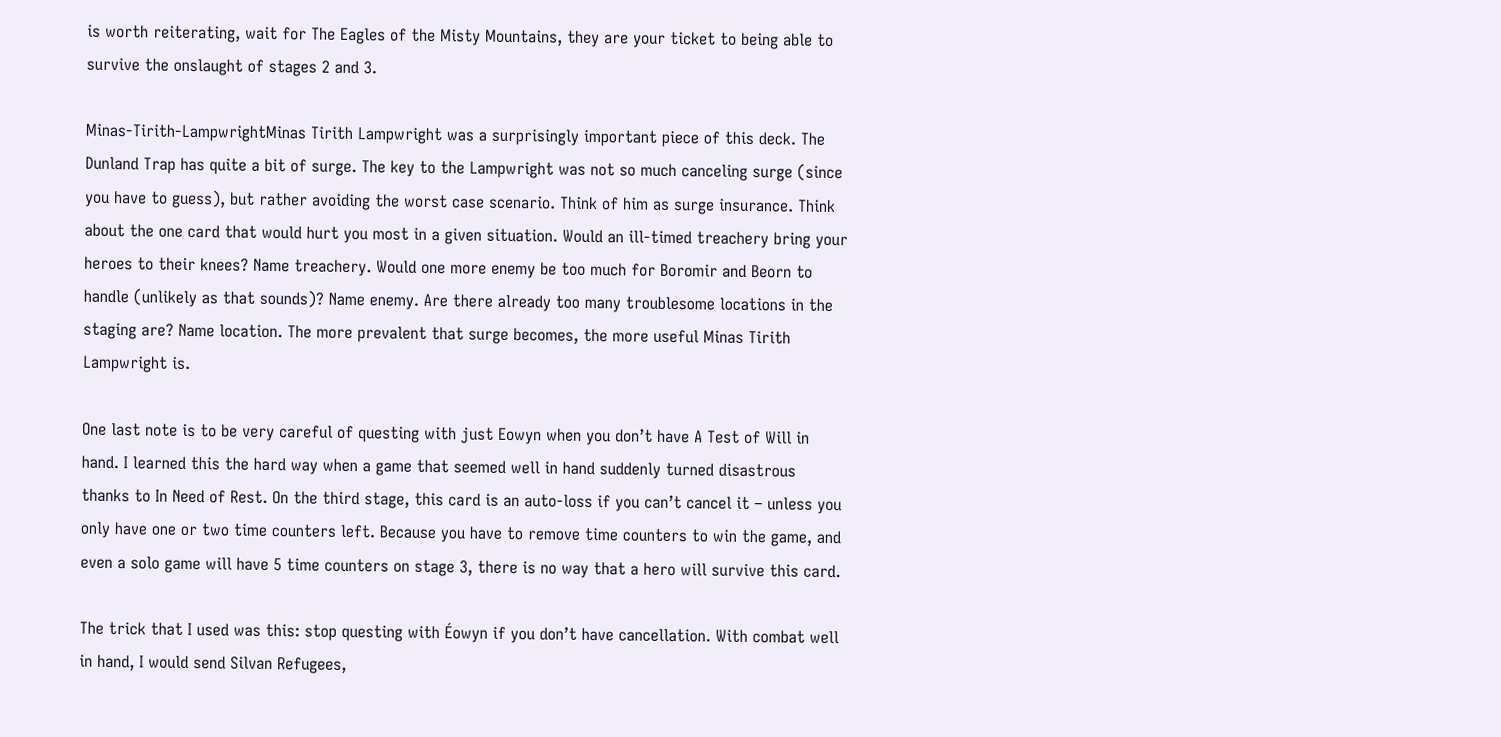is worth reiterating, wait for The Eagles of the Misty Mountains, they are your ticket to being able to survive the onslaught of stages 2 and 3.

Minas-Tirith-LampwrightMinas Tirith Lampwright was a surprisingly important piece of this deck. The Dunland Trap has quite a bit of surge. The key to the Lampwright was not so much canceling surge (since you have to guess), but rather avoiding the worst case scenario. Think of him as surge insurance. Think about the one card that would hurt you most in a given situation. Would an ill-timed treachery bring your heroes to their knees? Name treachery. Would one more enemy be too much for Boromir and Beorn to handle (unlikely as that sounds)? Name enemy. Are there already too many troublesome locations in the staging are? Name location. The more prevalent that surge becomes, the more useful Minas Tirith Lampwright is.

One last note is to be very careful of questing with just Eowyn when you don’t have A Test of Will in hand. I learned this the hard way when a game that seemed well in hand suddenly turned disastrous thanks to In Need of Rest. On the third stage, this card is an auto-loss if you can’t cancel it – unless you only have one or two time counters left. Because you have to remove time counters to win the game, and even a solo game will have 5 time counters on stage 3, there is no way that a hero will survive this card.

The trick that I used was this: stop questing with Éowyn if you don’t have cancellation. With combat well in hand, I would send Silvan Refugees,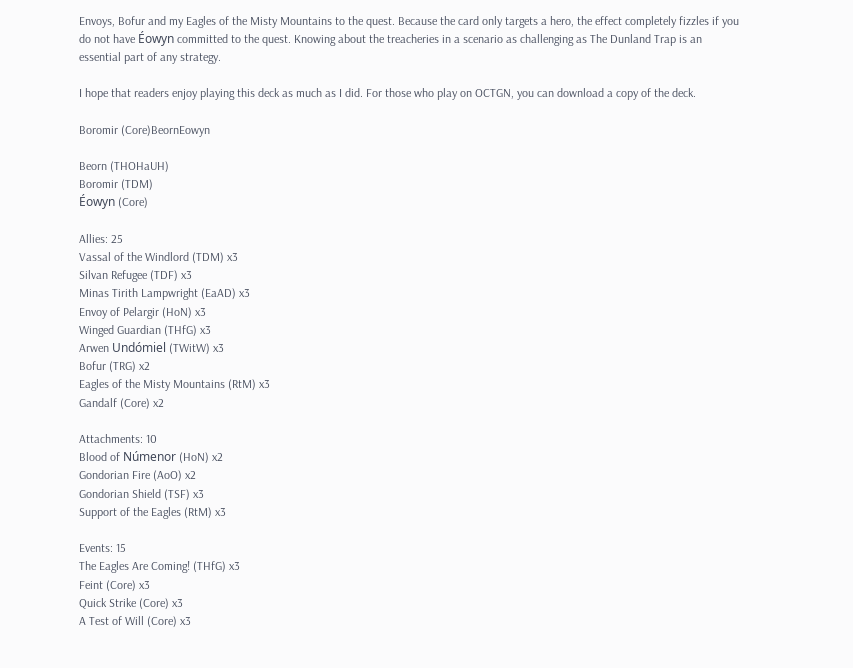Envoys, Bofur and my Eagles of the Misty Mountains to the quest. Because the card only targets a hero, the effect completely fizzles if you do not have Éowyn committed to the quest. Knowing about the treacheries in a scenario as challenging as The Dunland Trap is an essential part of any strategy.

I hope that readers enjoy playing this deck as much as I did. For those who play on OCTGN, you can download a copy of the deck.

Boromir (Core)BeornEowyn

Beorn (THOHaUH)
Boromir (TDM)
Éowyn (Core)

Allies: 25
Vassal of the Windlord (TDM) x3
Silvan Refugee (TDF) x3
Minas Tirith Lampwright (EaAD) x3
Envoy of Pelargir (HoN) x3
Winged Guardian (THfG) x3
Arwen Undómiel (TWitW) x3
Bofur (TRG) x2
Eagles of the Misty Mountains (RtM) x3
Gandalf (Core) x2

Attachments: 10
Blood of Númenor (HoN) x2
Gondorian Fire (AoO) x2
Gondorian Shield (TSF) x3
Support of the Eagles (RtM) x3

Events: 15
The Eagles Are Coming! (THfG) x3
Feint (Core) x3
Quick Strike (Core) x3
A Test of Will (Core) x3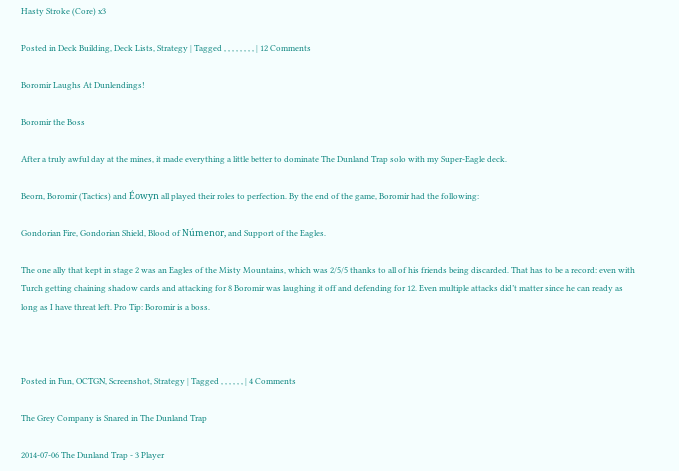Hasty Stroke (Core) x3

Posted in Deck Building, Deck Lists, Strategy | Tagged , , , , , , , , | 12 Comments

Boromir Laughs At Dunlendings!

Boromir the Boss

After a truly awful day at the mines, it made everything a little better to dominate The Dunland Trap solo with my Super-Eagle deck.

Beorn, Boromir (Tactics) and Éowyn all played their roles to perfection. By the end of the game, Boromir had the following:

Gondorian Fire, Gondorian Shield, Blood of Númenor, and Support of the Eagles.

The one ally that kept in stage 2 was an Eagles of the Misty Mountains, which was 2/5/5 thanks to all of his friends being discarded. That has to be a record: even with Turch getting chaining shadow cards and attacking for 8 Boromir was laughing it off and defending for 12. Even multiple attacks did’t matter since he can ready as long as I have threat left. Pro Tip: Boromir is a boss.



Posted in Fun, OCTGN, Screenshot, Strategy | Tagged , , , , , , | 4 Comments

The Grey Company is Snared in The Dunland Trap

2014-07-06 The Dunland Trap - 3 Player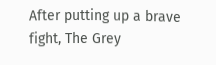After putting up a brave fight, The Grey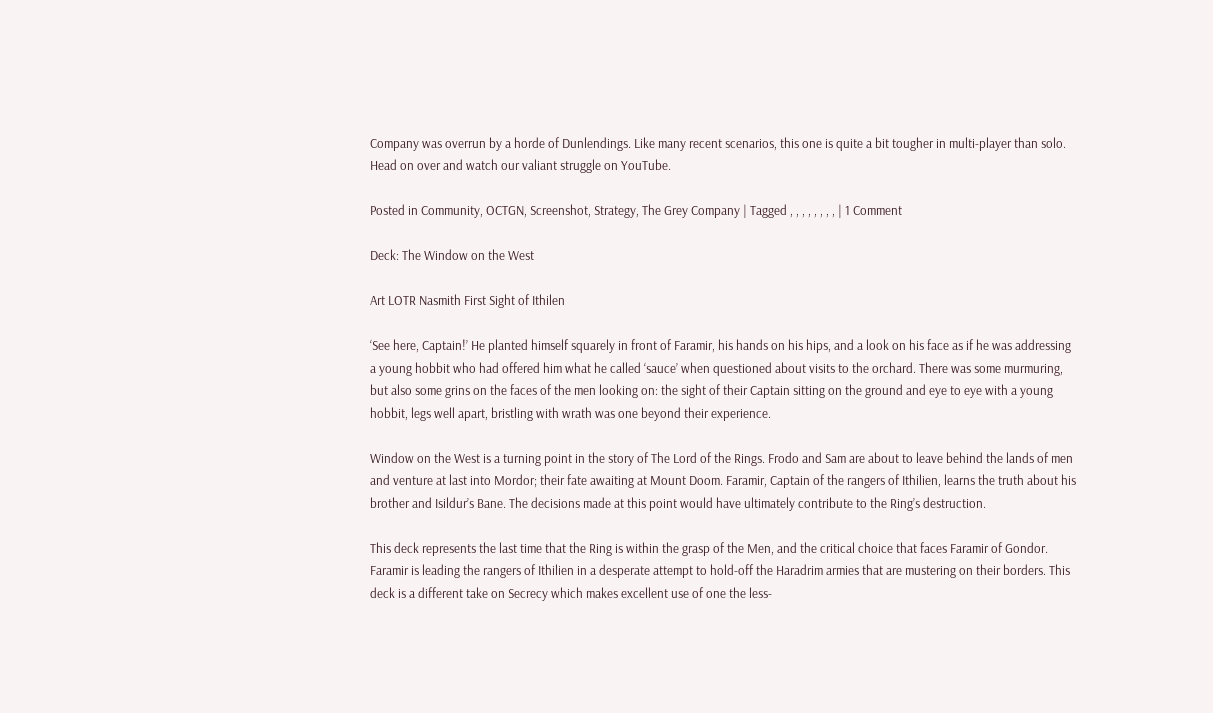Company was overrun by a horde of Dunlendings. Like many recent scenarios, this one is quite a bit tougher in multi-player than solo. Head on over and watch our valiant struggle on YouTube.

Posted in Community, OCTGN, Screenshot, Strategy, The Grey Company | Tagged , , , , , , , , | 1 Comment

Deck: The Window on the West

Art LOTR Nasmith First Sight of Ithilen

‘See here, Captain!’ He planted himself squarely in front of Faramir, his hands on his hips, and a look on his face as if he was addressing a young hobbit who had offered him what he called ‘sauce’ when questioned about visits to the orchard. There was some murmuring, but also some grins on the faces of the men looking on: the sight of their Captain sitting on the ground and eye to eye with a young hobbit, legs well apart, bristling with wrath was one beyond their experience.

Window on the West is a turning point in the story of The Lord of the Rings. Frodo and Sam are about to leave behind the lands of men and venture at last into Mordor; their fate awaiting at Mount Doom. Faramir, Captain of the rangers of Ithilien, learns the truth about his brother and Isildur’s Bane. The decisions made at this point would have ultimately contribute to the Ring’s destruction.

This deck represents the last time that the Ring is within the grasp of the Men, and the critical choice that faces Faramir of Gondor. Faramir is leading the rangers of Ithilien in a desperate attempt to hold-off the Haradrim armies that are mustering on their borders. This deck is a different take on Secrecy which makes excellent use of one the less-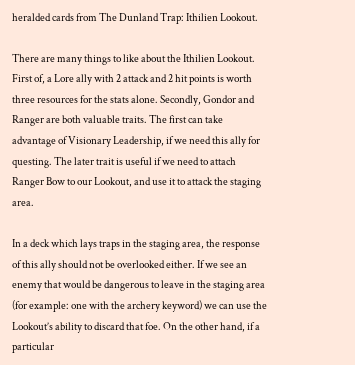heralded cards from The Dunland Trap: Ithilien Lookout.

There are many things to like about the Ithilien Lookout. First of, a Lore ally with 2 attack and 2 hit points is worth three resources for the stats alone. Secondly, Gondor and Ranger are both valuable traits. The first can take advantage of Visionary Leadership, if we need this ally for questing. The later trait is useful if we need to attach Ranger Bow to our Lookout, and use it to attack the staging area.

In a deck which lays traps in the staging area, the response of this ally should not be overlooked either. If we see an enemy that would be dangerous to leave in the staging area (for example: one with the archery keyword) we can use the Lookout’s ability to discard that foe. On the other hand, if a particular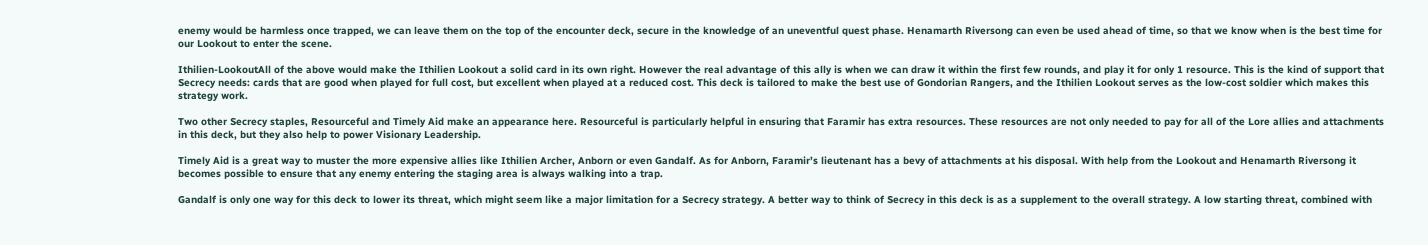enemy would be harmless once trapped, we can leave them on the top of the encounter deck, secure in the knowledge of an uneventful quest phase. Henamarth Riversong can even be used ahead of time, so that we know when is the best time for our Lookout to enter the scene.

Ithilien-LookoutAll of the above would make the Ithilien Lookout a solid card in its own right. However the real advantage of this ally is when we can draw it within the first few rounds, and play it for only 1 resource. This is the kind of support that Secrecy needs: cards that are good when played for full cost, but excellent when played at a reduced cost. This deck is tailored to make the best use of Gondorian Rangers, and the Ithilien Lookout serves as the low-cost soldier which makes this strategy work.

Two other Secrecy staples, Resourceful and Timely Aid make an appearance here. Resourceful is particularly helpful in ensuring that Faramir has extra resources. These resources are not only needed to pay for all of the Lore allies and attachments in this deck, but they also help to power Visionary Leadership.

Timely Aid is a great way to muster the more expensive allies like Ithilien Archer, Anborn or even Gandalf. As for Anborn, Faramir’s lieutenant has a bevy of attachments at his disposal. With help from the Lookout and Henamarth Riversong it becomes possible to ensure that any enemy entering the staging area is always walking into a trap.

Gandalf is only one way for this deck to lower its threat, which might seem like a major limitation for a Secrecy strategy. A better way to think of Secrecy in this deck is as a supplement to the overall strategy. A low starting threat, combined with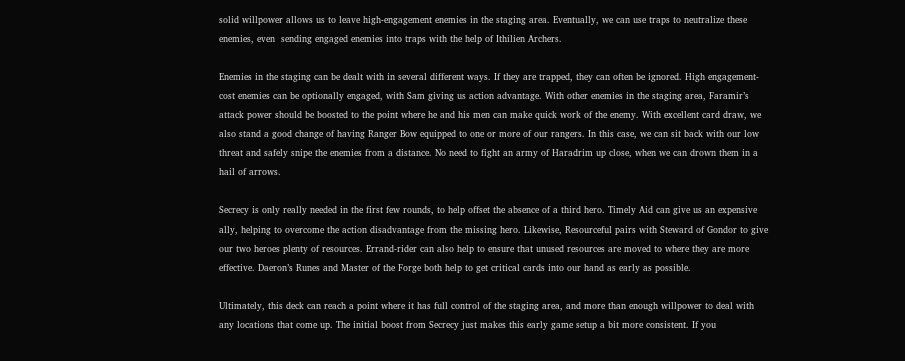solid willpower allows us to leave high-engagement enemies in the staging area. Eventually, we can use traps to neutralize these enemies, even  sending engaged enemies into traps with the help of Ithilien Archers.

Enemies in the staging can be dealt with in several different ways. If they are trapped, they can often be ignored. High engagement-cost enemies can be optionally engaged, with Sam giving us action advantage. With other enemies in the staging area, Faramir’s attack power should be boosted to the point where he and his men can make quick work of the enemy. With excellent card draw, we also stand a good change of having Ranger Bow equipped to one or more of our rangers. In this case, we can sit back with our low threat and safely snipe the enemies from a distance. No need to fight an army of Haradrim up close, when we can drown them in a hail of arrows.

Secrecy is only really needed in the first few rounds, to help offset the absence of a third hero. Timely Aid can give us an expensive ally, helping to overcome the action disadvantage from the missing hero. Likewise, Resourceful pairs with Steward of Gondor to give our two heroes plenty of resources. Errand-rider can also help to ensure that unused resources are moved to where they are more effective. Daeron’s Runes and Master of the Forge both help to get critical cards into our hand as early as possible.

Ultimately, this deck can reach a point where it has full control of the staging area, and more than enough willpower to deal with any locations that come up. The initial boost from Secrecy just makes this early game setup a bit more consistent. If you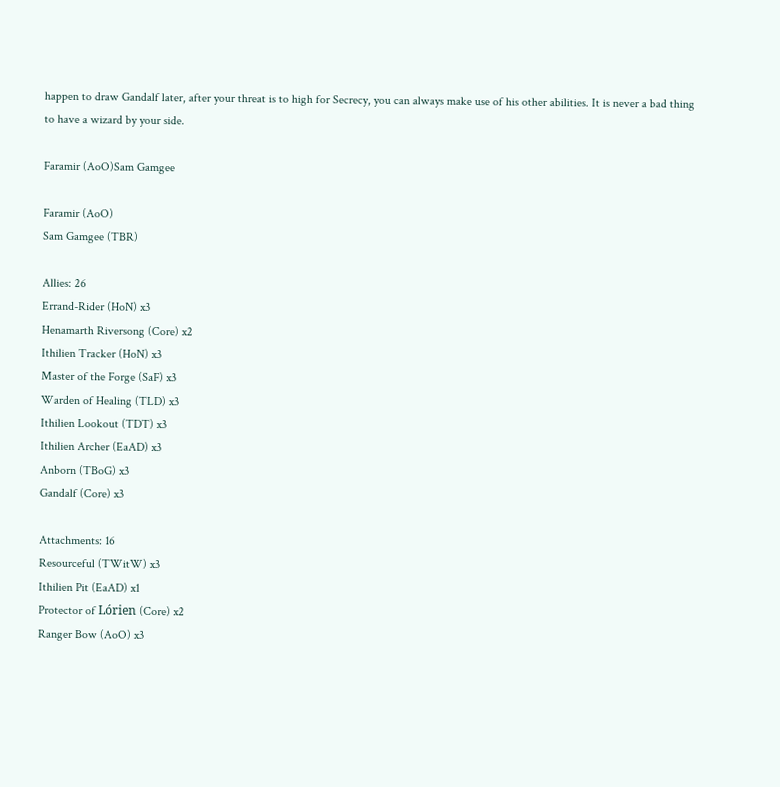happen to draw Gandalf later, after your threat is to high for Secrecy, you can always make use of his other abilities. It is never a bad thing to have a wizard by your side.

Faramir (AoO)Sam Gamgee

Faramir (AoO)
Sam Gamgee (TBR)

Allies: 26
Errand-Rider (HoN) x3
Henamarth Riversong (Core) x2
Ithilien Tracker (HoN) x3
Master of the Forge (SaF) x3
Warden of Healing (TLD) x3
Ithilien Lookout (TDT) x3
Ithilien Archer (EaAD) x3
Anborn (TBoG) x3
Gandalf (Core) x3

Attachments: 16
Resourceful (TWitW) x3
Ithilien Pit (EaAD) x1
Protector of Lórien (Core) x2
Ranger Bow (AoO) x3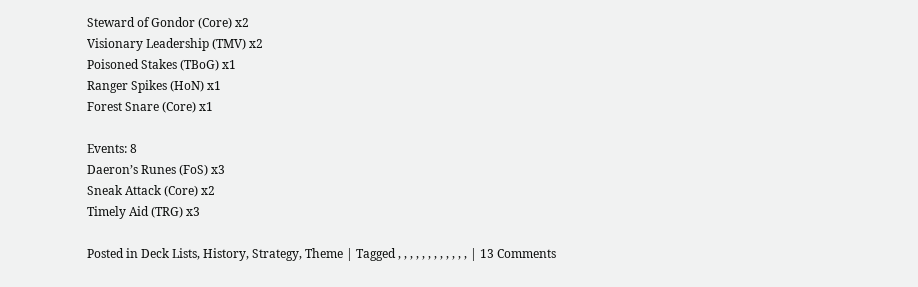Steward of Gondor (Core) x2
Visionary Leadership (TMV) x2
Poisoned Stakes (TBoG) x1
Ranger Spikes (HoN) x1
Forest Snare (Core) x1

Events: 8
Daeron’s Runes (FoS) x3
Sneak Attack (Core) x2
Timely Aid (TRG) x3

Posted in Deck Lists, History, Strategy, Theme | Tagged , , , , , , , , , , , , | 13 Comments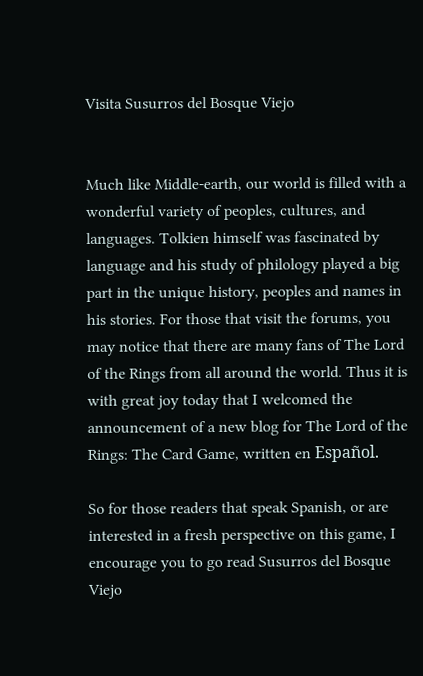Visita Susurros del Bosque Viejo


Much like Middle-earth, our world is filled with a wonderful variety of peoples, cultures, and languages. Tolkien himself was fascinated by language and his study of philology played a big part in the unique history, peoples and names in his stories. For those that visit the forums, you may notice that there are many fans of The Lord of the Rings from all around the world. Thus it is with great joy today that I welcomed the announcement of a new blog for The Lord of the Rings: The Card Game, written en Español.

So for those readers that speak Spanish, or are interested in a fresh perspective on this game, I encourage you to go read Susurros del Bosque Viejo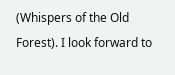(Whispers of the Old Forest). I look forward to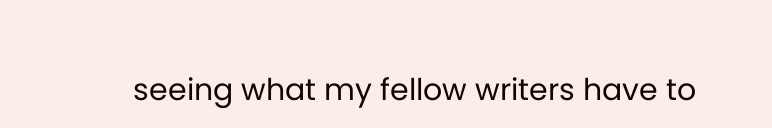seeing what my fellow writers have to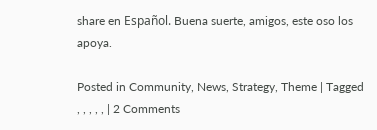share en Español. Buena suerte, amigos, este oso los apoya.

Posted in Community, News, Strategy, Theme | Tagged , , , , , | 2 Comments